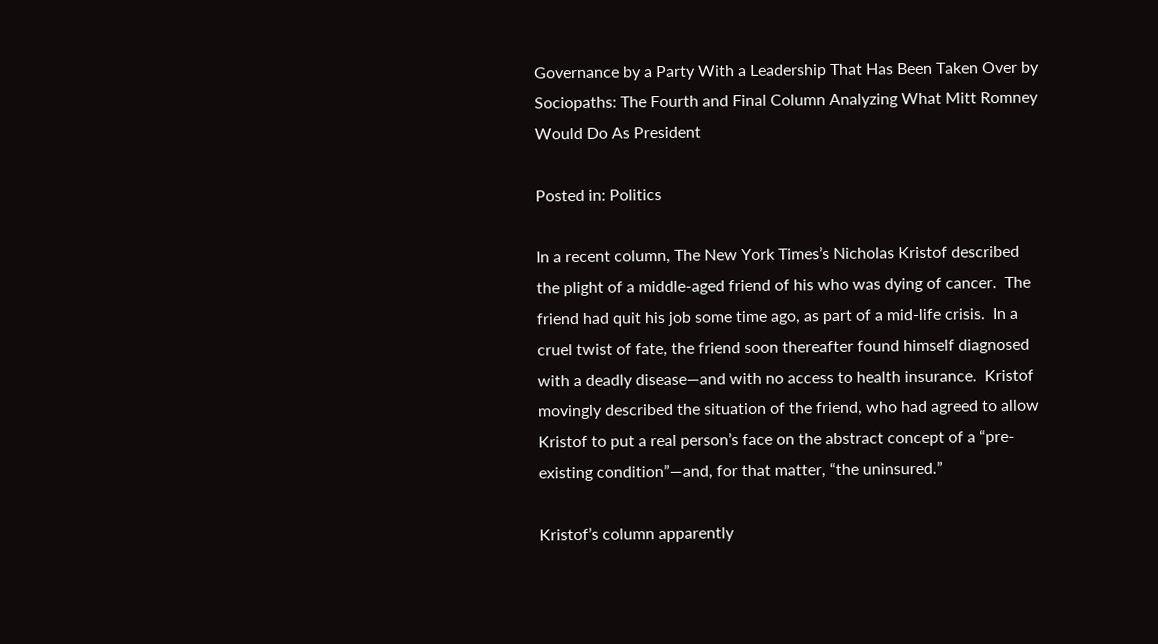Governance by a Party With a Leadership That Has Been Taken Over by Sociopaths: The Fourth and Final Column Analyzing What Mitt Romney Would Do As President

Posted in: Politics

In a recent column, The New York Times’s Nicholas Kristof described the plight of a middle-aged friend of his who was dying of cancer.  The friend had quit his job some time ago, as part of a mid-life crisis.  In a cruel twist of fate, the friend soon thereafter found himself diagnosed with a deadly disease—and with no access to health insurance.  Kristof movingly described the situation of the friend, who had agreed to allow Kristof to put a real person’s face on the abstract concept of a “pre-existing condition”—and, for that matter, “the uninsured.”

Kristof’s column apparently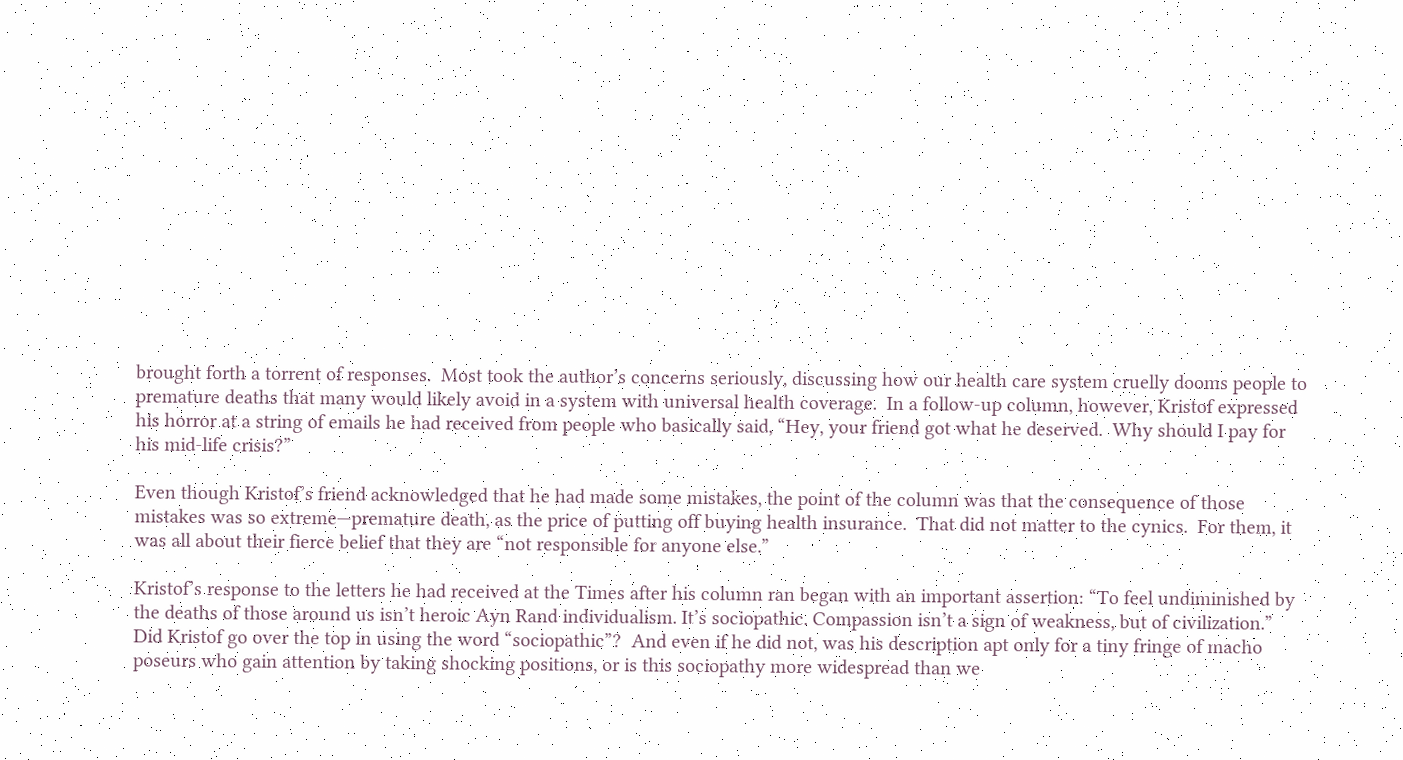brought forth a torrent of responses.  Most took the author’s concerns seriously, discussing how our health care system cruelly dooms people to premature deaths that many would likely avoid in a system with universal health coverage.  In a follow-up column, however, Kristof expressed his horror at a string of emails he had received from people who basically said, “Hey, your friend got what he deserved.  Why should I pay for his mid-life crisis?”

Even though Kristof’s friend acknowledged that he had made some mistakes, the point of the column was that the consequence of those mistakes was so extreme—premature death, as the price of putting off buying health insurance.  That did not matter to the cynics.  For them, it was all about their fierce belief that they are “not responsible for anyone else.”

Kristof’s response to the letters he had received at the Times after his column ran began with an important assertion: “To feel undiminished by the deaths of those around us isn’t heroic Ayn Rand individualism. It’s sociopathic. Compassion isn’t a sign of weakness, but of civilization.”  Did Kristof go over the top in using the word “sociopathic”?  And even if he did not, was his description apt only for a tiny fringe of macho poseurs who gain attention by taking shocking positions, or is this sociopathy more widespread than we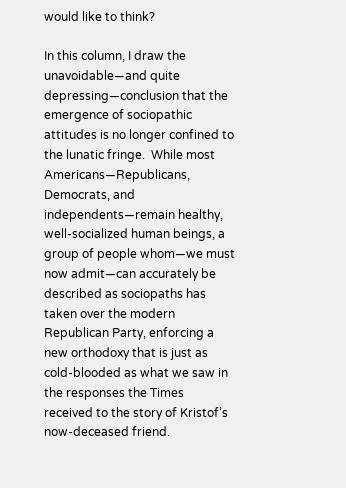would like to think?

In this column, I draw the unavoidable—and quite depressing—conclusion that the emergence of sociopathic attitudes is no longer confined to the lunatic fringe.  While most Americans—Republicans, Democrats, and independents—remain healthy, well-socialized human beings, a group of people whom—we must now admit—can accurately be described as sociopaths has taken over the modern Republican Party, enforcing a new orthodoxy that is just as cold-blooded as what we saw in the responses the Times received to the story of Kristof’s now-deceased friend.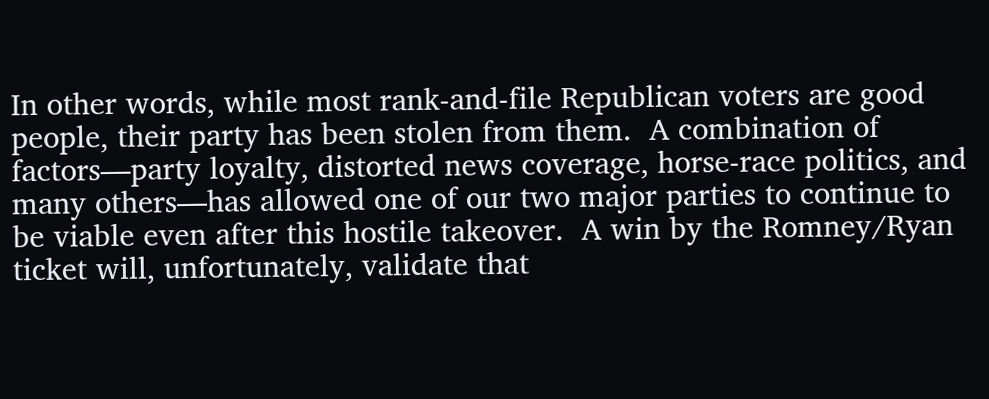In other words, while most rank-and-file Republican voters are good people, their party has been stolen from them.  A combination of factors—party loyalty, distorted news coverage, horse-race politics, and many others—has allowed one of our two major parties to continue to be viable even after this hostile takeover.  A win by the Romney/Ryan ticket will, unfortunately, validate that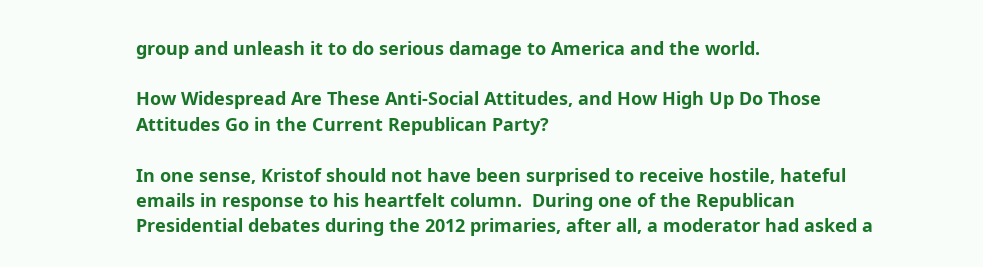group and unleash it to do serious damage to America and the world.

How Widespread Are These Anti-Social Attitudes, and How High Up Do Those Attitudes Go in the Current Republican Party?

In one sense, Kristof should not have been surprised to receive hostile, hateful emails in response to his heartfelt column.  During one of the Republican Presidential debates during the 2012 primaries, after all, a moderator had asked a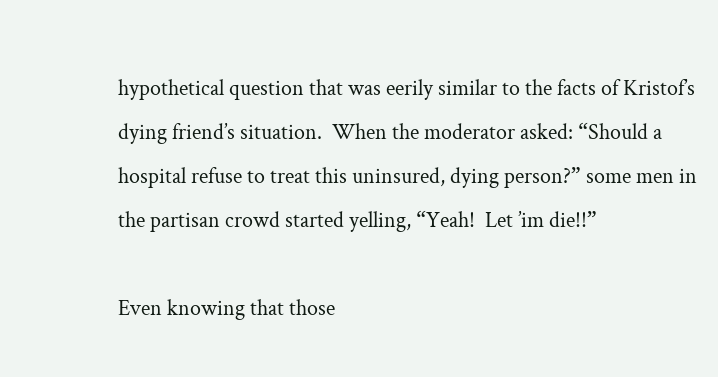hypothetical question that was eerily similar to the facts of Kristof’s dying friend’s situation.  When the moderator asked: “Should a hospital refuse to treat this uninsured, dying person?” some men in the partisan crowd started yelling, “Yeah!  Let ’im die!!”

Even knowing that those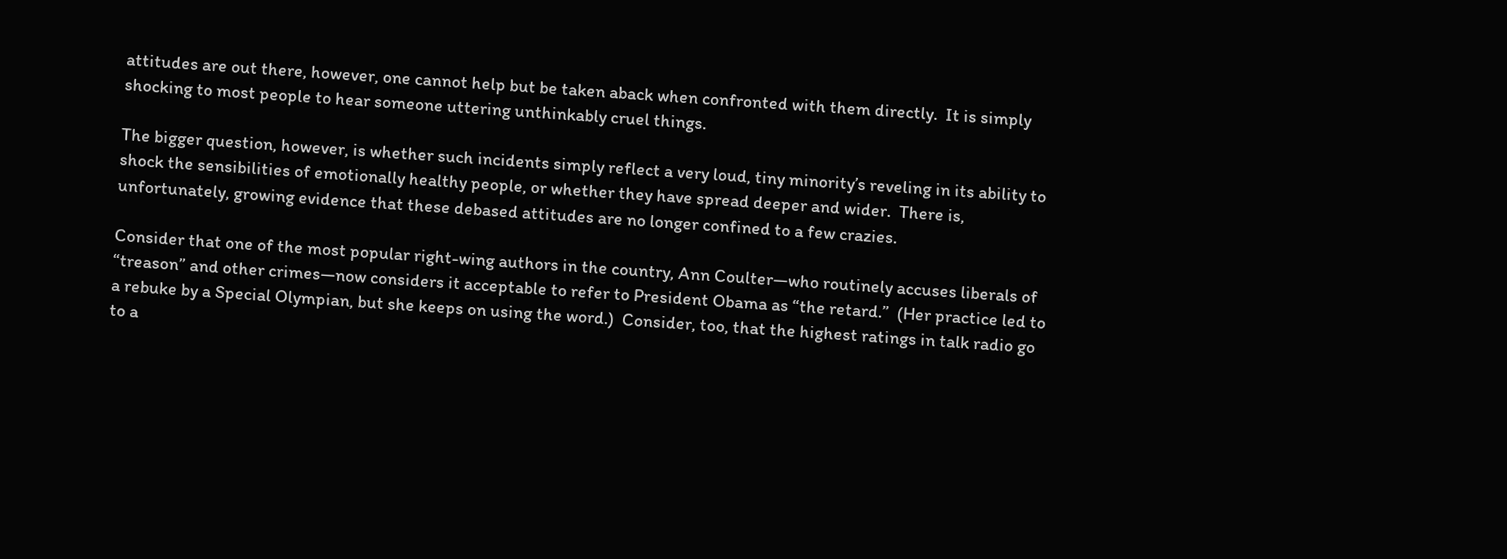attitudes are out there, however, one cannot help but be taken aback when confronted with them directly.  It is simply shocking to most people to hear someone uttering unthinkably cruel things.

The bigger question, however, is whether such incidents simply reflect a very loud, tiny minority’s reveling in its ability to shock the sensibilities of emotionally healthy people, or whether they have spread deeper and wider.  There is, unfortunately, growing evidence that these debased attitudes are no longer confined to a few crazies.

Consider that one of the most popular right-wing authors in the country, Ann Coulter—who routinely accuses liberals of “treason” and other crimes—now considers it acceptable to refer to President Obama as “the retard.”  (Her practice led to a rebuke by a Special Olympian, but she keeps on using the word.)  Consider, too, that the highest ratings in talk radio go to a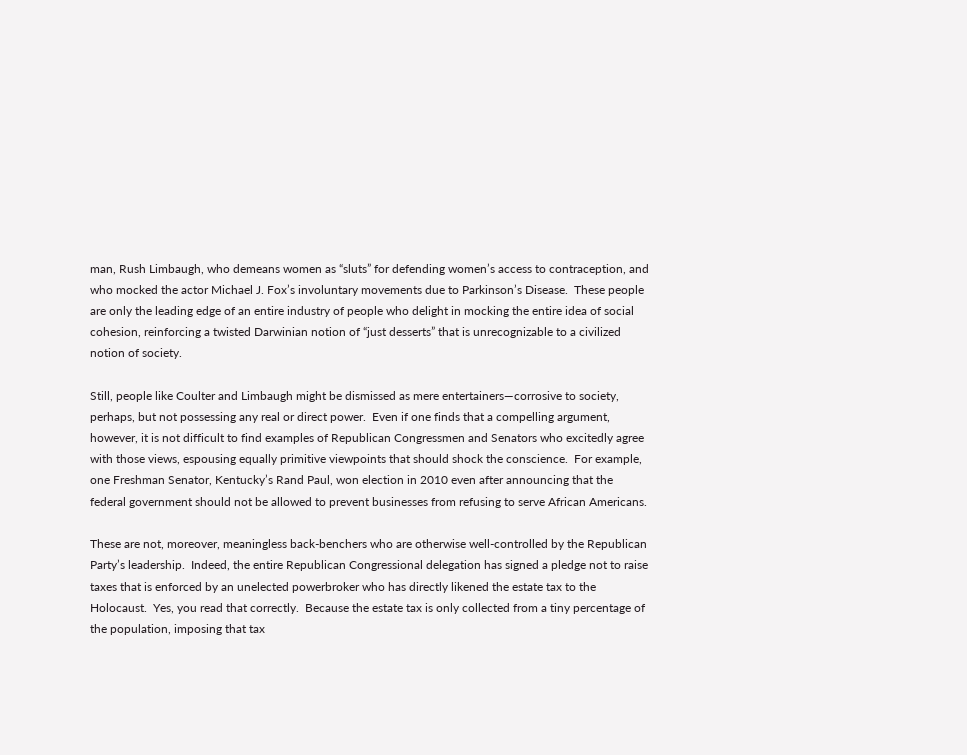man, Rush Limbaugh, who demeans women as “sluts” for defending women’s access to contraception, and who mocked the actor Michael J. Fox’s involuntary movements due to Parkinson’s Disease.  These people are only the leading edge of an entire industry of people who delight in mocking the entire idea of social cohesion, reinforcing a twisted Darwinian notion of “just desserts” that is unrecognizable to a civilized notion of society.

Still, people like Coulter and Limbaugh might be dismissed as mere entertainers—corrosive to society, perhaps, but not possessing any real or direct power.  Even if one finds that a compelling argument, however, it is not difficult to find examples of Republican Congressmen and Senators who excitedly agree with those views, espousing equally primitive viewpoints that should shock the conscience.  For example, one Freshman Senator, Kentucky’s Rand Paul, won election in 2010 even after announcing that the federal government should not be allowed to prevent businesses from refusing to serve African Americans.

These are not, moreover, meaningless back-benchers who are otherwise well-controlled by the Republican Party’s leadership.  Indeed, the entire Republican Congressional delegation has signed a pledge not to raise taxes that is enforced by an unelected powerbroker who has directly likened the estate tax to the Holocaust.  Yes, you read that correctly.  Because the estate tax is only collected from a tiny percentage of the population, imposing that tax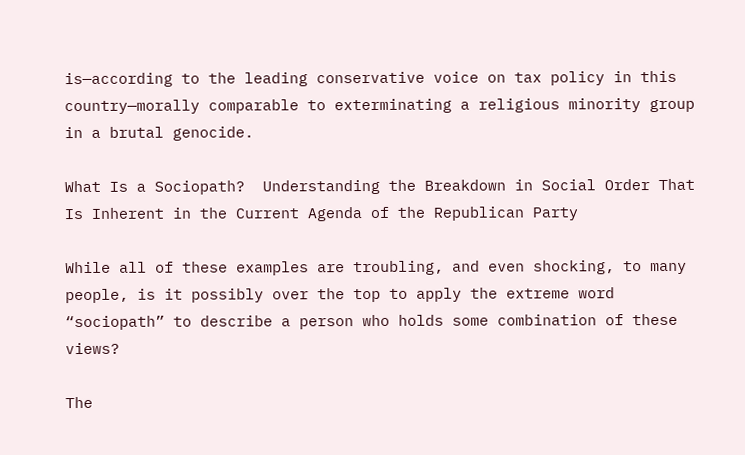is—according to the leading conservative voice on tax policy in this country—morally comparable to exterminating a religious minority group in a brutal genocide.

What Is a Sociopath?  Understanding the Breakdown in Social Order That Is Inherent in the Current Agenda of the Republican Party

While all of these examples are troubling, and even shocking, to many people, is it possibly over the top to apply the extreme word “sociopath” to describe a person who holds some combination of these views?

The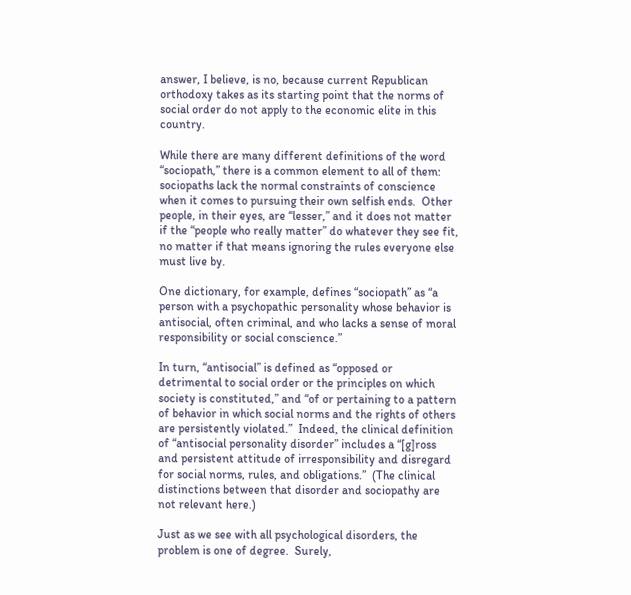answer, I believe, is no, because current Republican orthodoxy takes as its starting point that the norms of social order do not apply to the economic elite in this country.

While there are many different definitions of the word “sociopath,” there is a common element to all of them: sociopaths lack the normal constraints of conscience when it comes to pursuing their own selfish ends.  Other people, in their eyes, are “lesser,” and it does not matter if the “people who really matter” do whatever they see fit, no matter if that means ignoring the rules everyone else must live by.

One dictionary, for example, defines “sociopath” as “a person with a psychopathic personality whose behavior is antisocial, often criminal, and who lacks a sense of moral responsibility or social conscience.”

In turn, “antisocial” is defined as “opposed or detrimental to social order or the principles on which society is constituted,” and “of or pertaining to a pattern of behavior in which social norms and the rights of others are persistently violated.”  Indeed, the clinical definition of “antisocial personality disorder” includes a “[g]ross and persistent attitude of irresponsibility and disregard for social norms, rules, and obligations.”  (The clinical distinctions between that disorder and sociopathy are not relevant here.)

Just as we see with all psychological disorders, the problem is one of degree.  Surely,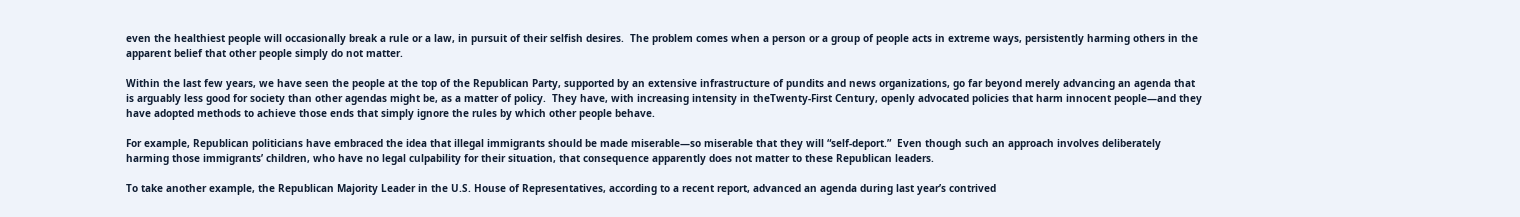even the healthiest people will occasionally break a rule or a law, in pursuit of their selfish desires.  The problem comes when a person or a group of people acts in extreme ways, persistently harming others in the apparent belief that other people simply do not matter.

Within the last few years, we have seen the people at the top of the Republican Party, supported by an extensive infrastructure of pundits and news organizations, go far beyond merely advancing an agenda that is arguably less good for society than other agendas might be, as a matter of policy.  They have, with increasing intensity in theTwenty-First Century, openly advocated policies that harm innocent people—and they have adopted methods to achieve those ends that simply ignore the rules by which other people behave.

For example, Republican politicians have embraced the idea that illegal immigrants should be made miserable—so miserable that they will “self-deport.”  Even though such an approach involves deliberately harming those immigrants’ children, who have no legal culpability for their situation, that consequence apparently does not matter to these Republican leaders.

To take another example, the Republican Majority Leader in the U.S. House of Representatives, according to a recent report, advanced an agenda during last year’s contrived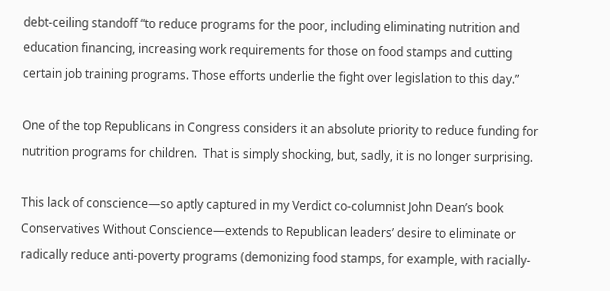debt-ceiling standoff “to reduce programs for the poor, including eliminating nutrition and education financing, increasing work requirements for those on food stamps and cutting certain job training programs. Those efforts underlie the fight over legislation to this day.”

One of the top Republicans in Congress considers it an absolute priority to reduce funding for nutrition programs for children.  That is simply shocking, but, sadly, it is no longer surprising.

This lack of conscience—so aptly captured in my Verdict co-columnist John Dean’s book Conservatives Without Conscience—extends to Republican leaders’ desire to eliminate or radically reduce anti-poverty programs (demonizing food stamps, for example, with racially-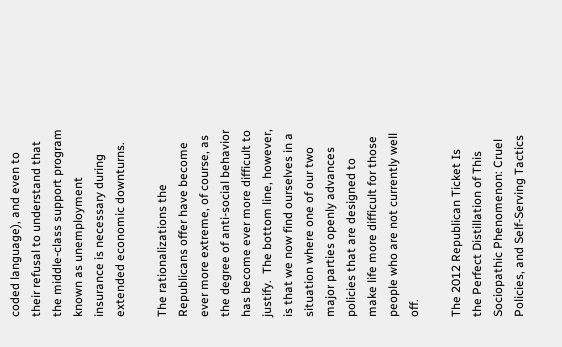coded language), and even to their refusal to understand that the middle-class support program known as unemployment insurance is necessary during extended economic downturns.

The rationalizations the Republicans offer have become ever more extreme, of course, as the degree of anti-social behavior has become ever more difficult to justify.  The bottom line, however, is that we now find ourselves in a situation where one of our two major parties openly advances policies that are designed to make life more difficult for those people who are not currently well off.

The 2012 Republican Ticket Is the Perfect Distillation of This Sociopathic Phenomenon: Cruel Policies, and Self-Serving Tactics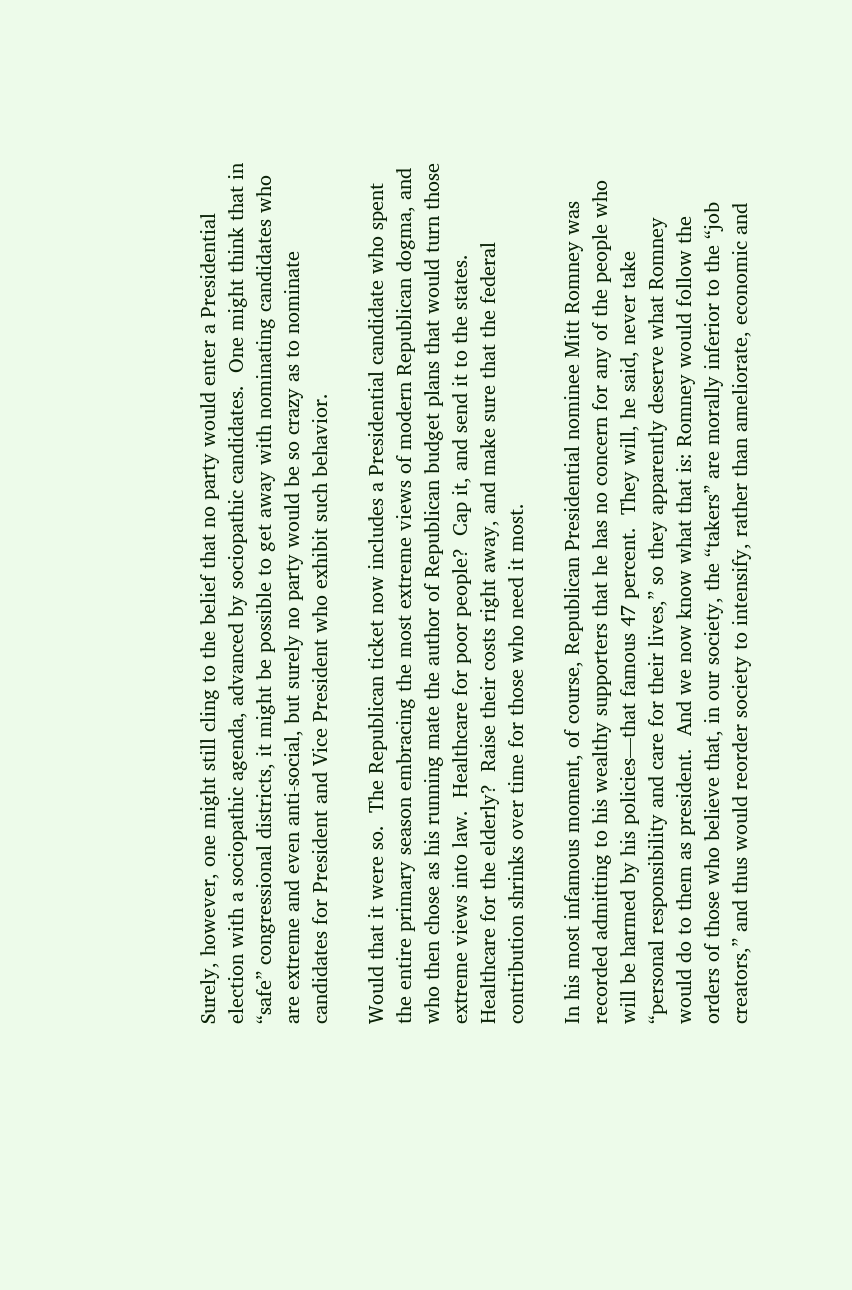Surely, however, one might still cling to the belief that no party would enter a Presidential election with a sociopathic agenda, advanced by sociopathic candidates.  One might think that in “safe” congressional districts, it might be possible to get away with nominating candidates who are extreme and even anti-social, but surely no party would be so crazy as to nominate candidates for President and Vice President who exhibit such behavior.

Would that it were so.  The Republican ticket now includes a Presidential candidate who spent the entire primary season embracing the most extreme views of modern Republican dogma, and who then chose as his running mate the author of Republican budget plans that would turn those extreme views into law.  Healthcare for poor people?  Cap it, and send it to the states.  Healthcare for the elderly?  Raise their costs right away, and make sure that the federal contribution shrinks over time for those who need it most.

In his most infamous moment, of course, Republican Presidential nominee Mitt Romney was recorded admitting to his wealthy supporters that he has no concern for any of the people who will be harmed by his policies—that famous 47 percent.  They will, he said, never take “personal responsibility and care for their lives,” so they apparently deserve what Romney would do to them as president.  And we now know what that is: Romney would follow the orders of those who believe that, in our society, the “takers” are morally inferior to the “job creators,” and thus would reorder society to intensify, rather than ameliorate, economic and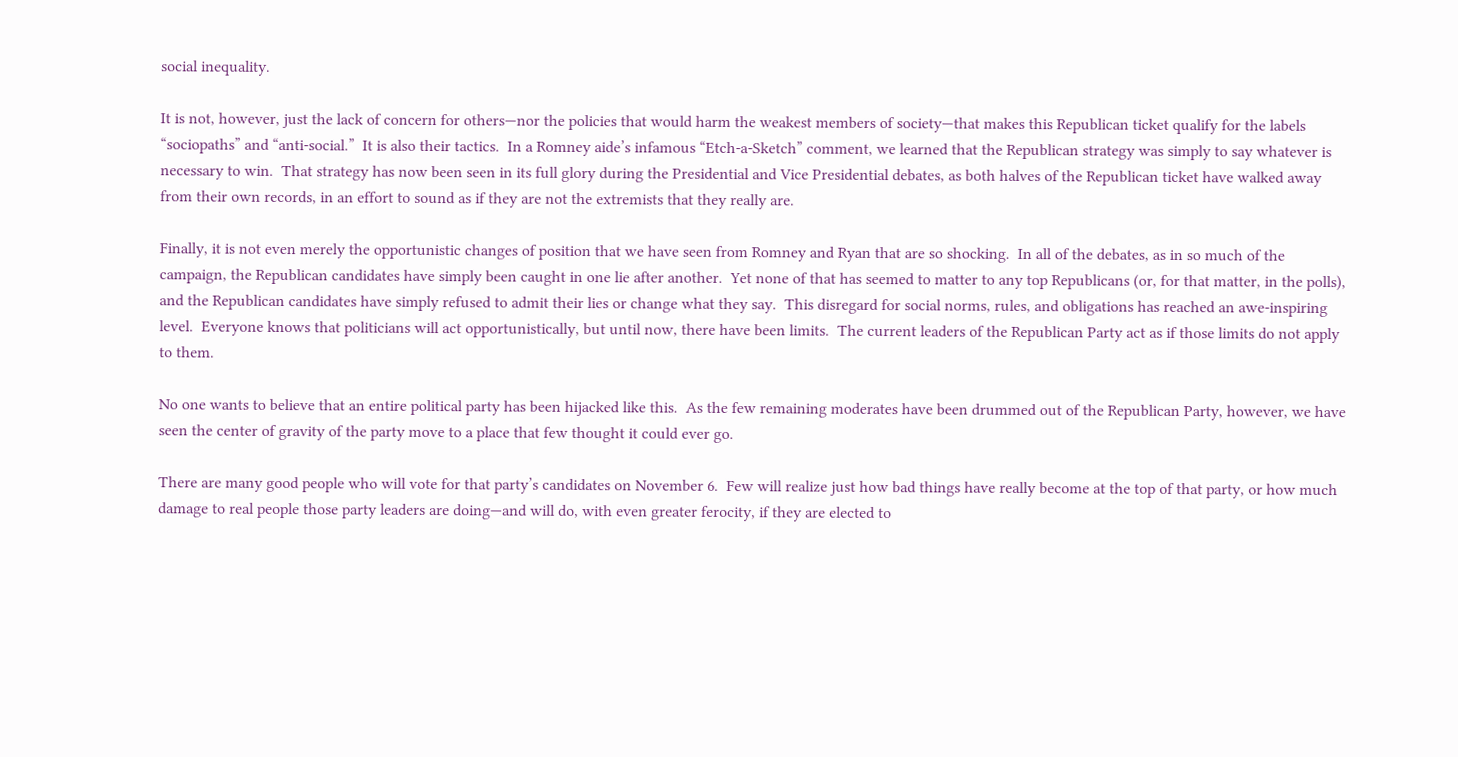social inequality.

It is not, however, just the lack of concern for others—nor the policies that would harm the weakest members of society—that makes this Republican ticket qualify for the labels “sociopaths” and “anti-social.”  It is also their tactics.  In a Romney aide’s infamous “Etch-a-Sketch” comment, we learned that the Republican strategy was simply to say whatever is necessary to win.  That strategy has now been seen in its full glory during the Presidential and Vice Presidential debates, as both halves of the Republican ticket have walked away from their own records, in an effort to sound as if they are not the extremists that they really are.

Finally, it is not even merely the opportunistic changes of position that we have seen from Romney and Ryan that are so shocking.  In all of the debates, as in so much of the campaign, the Republican candidates have simply been caught in one lie after another.  Yet none of that has seemed to matter to any top Republicans (or, for that matter, in the polls), and the Republican candidates have simply refused to admit their lies or change what they say.  This disregard for social norms, rules, and obligations has reached an awe-inspiring level.  Everyone knows that politicians will act opportunistically, but until now, there have been limits.  The current leaders of the Republican Party act as if those limits do not apply to them.

No one wants to believe that an entire political party has been hijacked like this.  As the few remaining moderates have been drummed out of the Republican Party, however, we have seen the center of gravity of the party move to a place that few thought it could ever go.

There are many good people who will vote for that party’s candidates on November 6.  Few will realize just how bad things have really become at the top of that party, or how much damage to real people those party leaders are doing—and will do, with even greater ferocity, if they are elected to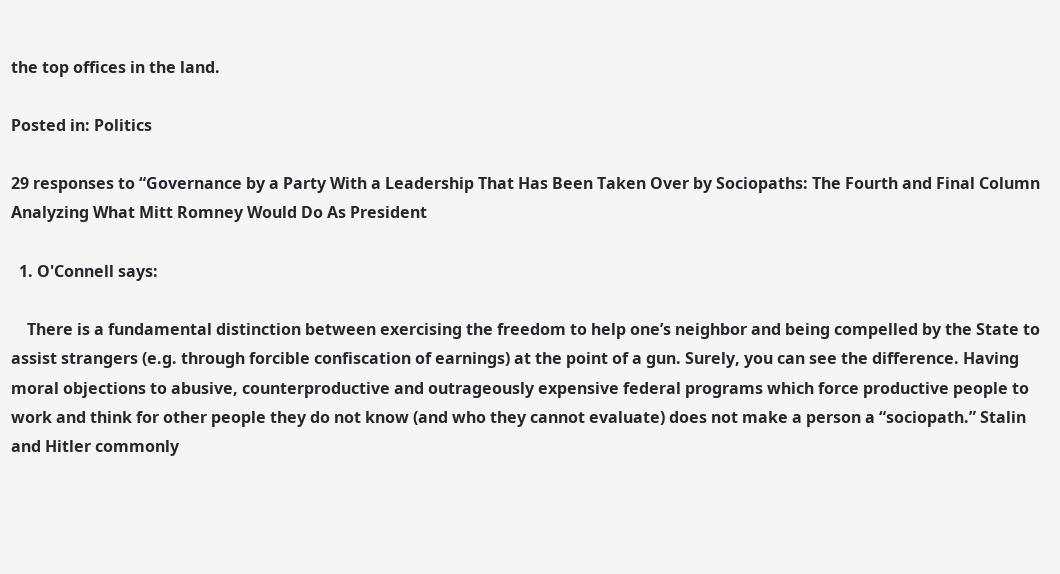the top offices in the land.

Posted in: Politics

29 responses to “Governance by a Party With a Leadership That Has Been Taken Over by Sociopaths: The Fourth and Final Column Analyzing What Mitt Romney Would Do As President

  1. O'Connell says:

    There is a fundamental distinction between exercising the freedom to help one’s neighbor and being compelled by the State to assist strangers (e.g. through forcible confiscation of earnings) at the point of a gun. Surely, you can see the difference. Having moral objections to abusive, counterproductive and outrageously expensive federal programs which force productive people to work and think for other people they do not know (and who they cannot evaluate) does not make a person a “sociopath.” Stalin and Hitler commonly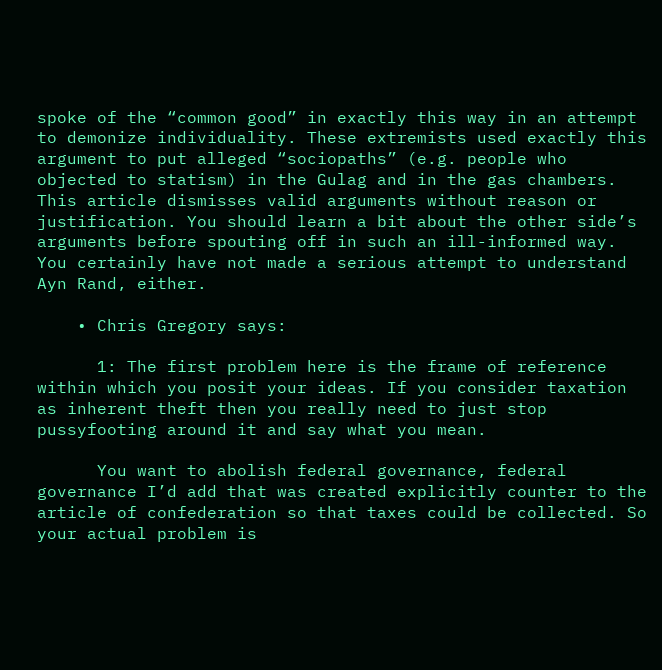spoke of the “common good” in exactly this way in an attempt to demonize individuality. These extremists used exactly this argument to put alleged “sociopaths” (e.g. people who objected to statism) in the Gulag and in the gas chambers. This article dismisses valid arguments without reason or justification. You should learn a bit about the other side’s arguments before spouting off in such an ill-informed way. You certainly have not made a serious attempt to understand Ayn Rand, either.

    • Chris Gregory says:

      1: The first problem here is the frame of reference within which you posit your ideas. If you consider taxation as inherent theft then you really need to just stop pussyfooting around it and say what you mean.

      You want to abolish federal governance, federal governance I’d add that was created explicitly counter to the article of confederation so that taxes could be collected. So your actual problem is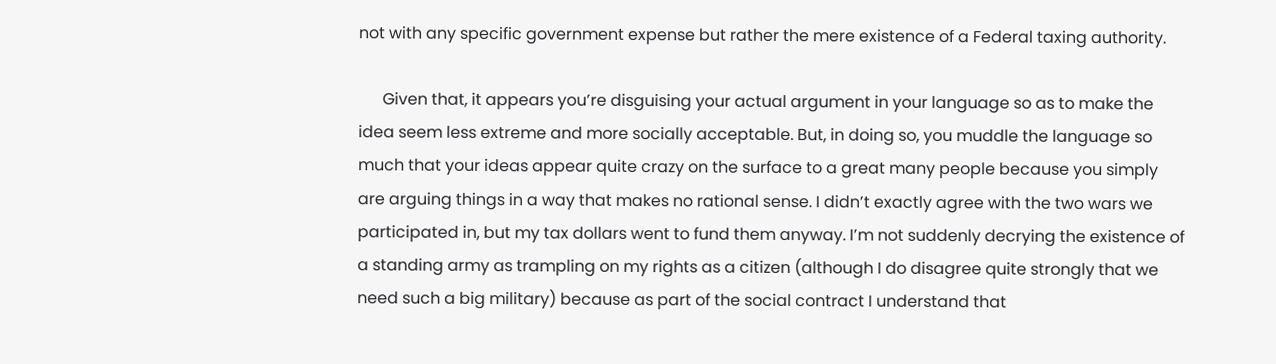not with any specific government expense but rather the mere existence of a Federal taxing authority.

      Given that, it appears you’re disguising your actual argument in your language so as to make the idea seem less extreme and more socially acceptable. But, in doing so, you muddle the language so much that your ideas appear quite crazy on the surface to a great many people because you simply are arguing things in a way that makes no rational sense. I didn’t exactly agree with the two wars we participated in, but my tax dollars went to fund them anyway. I’m not suddenly decrying the existence of a standing army as trampling on my rights as a citizen (although I do disagree quite strongly that we need such a big military) because as part of the social contract I understand that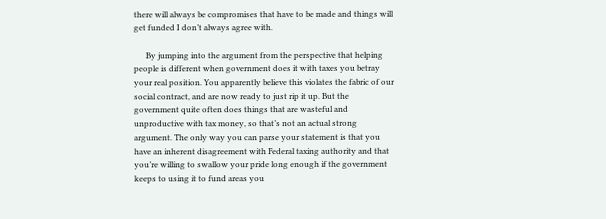there will always be compromises that have to be made and things will get funded I don’t always agree with.

      By jumping into the argument from the perspective that helping people is different when government does it with taxes you betray your real position. You apparently believe this violates the fabric of our social contract, and are now ready to just rip it up. But the government quite often does things that are wasteful and unproductive with tax money, so that’s not an actual strong argument. The only way you can parse your statement is that you have an inherent disagreement with Federal taxing authority and that you’re willing to swallow your pride long enough if the government keeps to using it to fund areas you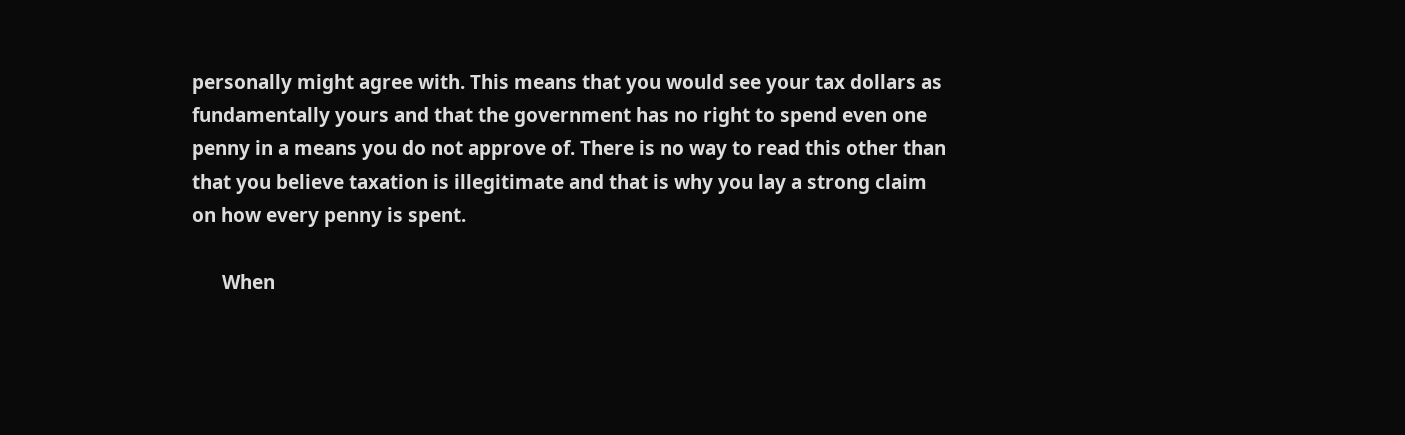personally might agree with. This means that you would see your tax dollars as fundamentally yours and that the government has no right to spend even one penny in a means you do not approve of. There is no way to read this other than that you believe taxation is illegitimate and that is why you lay a strong claim on how every penny is spent.

      When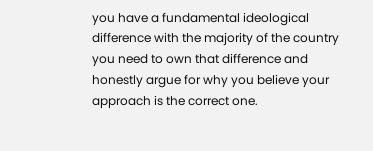you have a fundamental ideological difference with the majority of the country you need to own that difference and honestly argue for why you believe your approach is the correct one.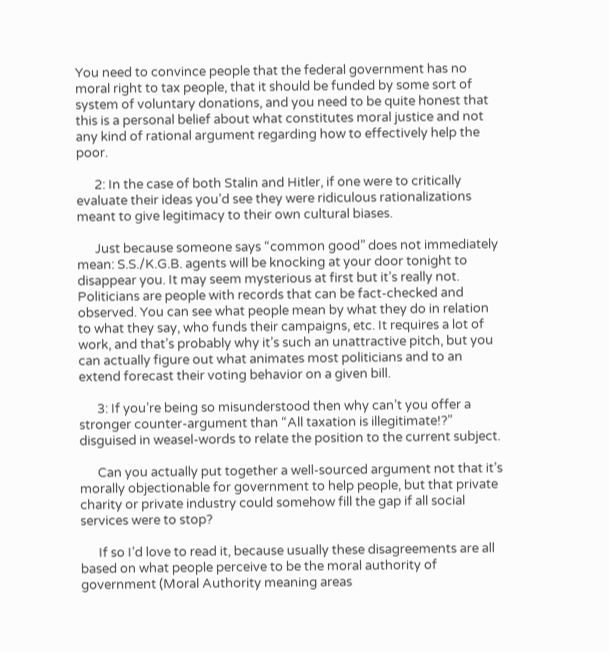You need to convince people that the federal government has no moral right to tax people, that it should be funded by some sort of system of voluntary donations, and you need to be quite honest that this is a personal belief about what constitutes moral justice and not any kind of rational argument regarding how to effectively help the poor.

      2: In the case of both Stalin and Hitler, if one were to critically evaluate their ideas you’d see they were ridiculous rationalizations meant to give legitimacy to their own cultural biases.

      Just because someone says “common good” does not immediately mean: S.S./K.G.B. agents will be knocking at your door tonight to disappear you. It may seem mysterious at first but it’s really not. Politicians are people with records that can be fact-checked and observed. You can see what people mean by what they do in relation to what they say, who funds their campaigns, etc. It requires a lot of work, and that’s probably why it’s such an unattractive pitch, but you can actually figure out what animates most politicians and to an extend forecast their voting behavior on a given bill.

      3: If you’re being so misunderstood then why can’t you offer a stronger counter-argument than “All taxation is illegitimate!?” disguised in weasel-words to relate the position to the current subject.

      Can you actually put together a well-sourced argument not that it’s morally objectionable for government to help people, but that private charity or private industry could somehow fill the gap if all social services were to stop?

      If so I’d love to read it, because usually these disagreements are all based on what people perceive to be the moral authority of government (Moral Authority meaning areas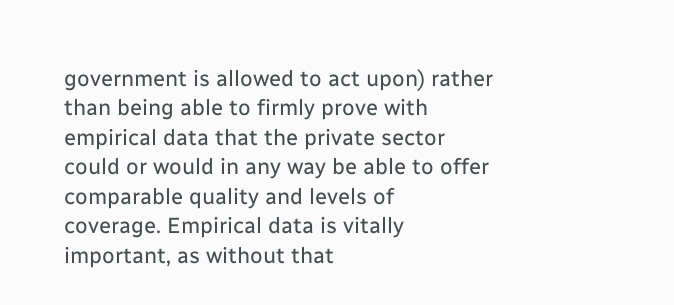government is allowed to act upon) rather than being able to firmly prove with empirical data that the private sector could or would in any way be able to offer comparable quality and levels of coverage. Empirical data is vitally important, as without that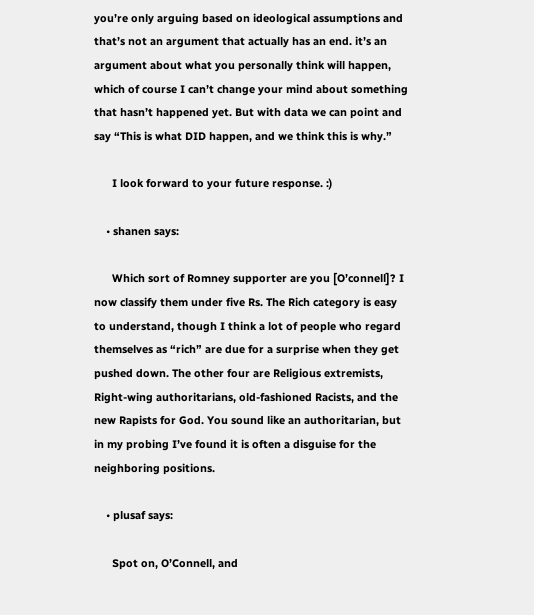you’re only arguing based on ideological assumptions and that’s not an argument that actually has an end. it’s an argument about what you personally think will happen, which of course I can’t change your mind about something that hasn’t happened yet. But with data we can point and say “This is what DID happen, and we think this is why.”

      I look forward to your future response. :)

    • shanen says:

      Which sort of Romney supporter are you [O’connell]? I now classify them under five Rs. The Rich category is easy to understand, though I think a lot of people who regard themselves as “rich” are due for a surprise when they get pushed down. The other four are Religious extremists, Right-wing authoritarians, old-fashioned Racists, and the new Rapists for God. You sound like an authoritarian, but in my probing I’ve found it is often a disguise for the neighboring positions.

    • plusaf says:

      Spot on, O’Connell, and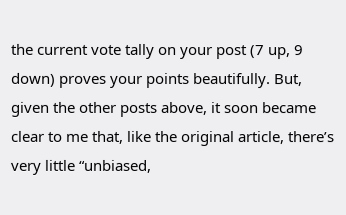the current vote tally on your post (7 up, 9 down) proves your points beautifully. But, given the other posts above, it soon became clear to me that, like the original article, there’s very little “unbiased,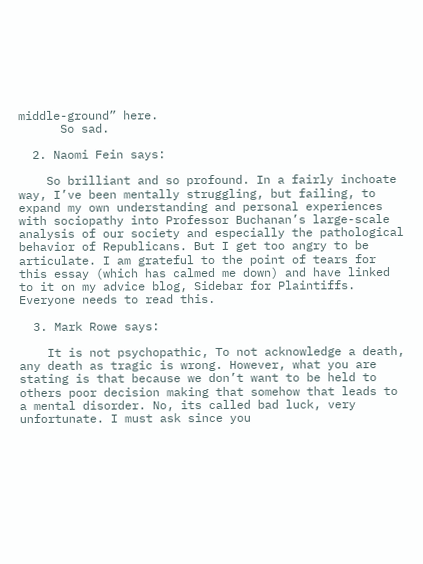middle-ground” here.
      So sad.

  2. Naomi Fein says:

    So brilliant and so profound. In a fairly inchoate way, I’ve been mentally struggling, but failing, to expand my own understanding and personal experiences with sociopathy into Professor Buchanan’s large-scale analysis of our society and especially the pathological behavior of Republicans. But I get too angry to be articulate. I am grateful to the point of tears for this essay (which has calmed me down) and have linked to it on my advice blog, Sidebar for Plaintiffs. Everyone needs to read this.

  3. Mark Rowe says:

    It is not psychopathic, To not acknowledge a death, any death as tragic is wrong. However, what you are stating is that because we don’t want to be held to others poor decision making that somehow that leads to a mental disorder. No, its called bad luck, very unfortunate. I must ask since you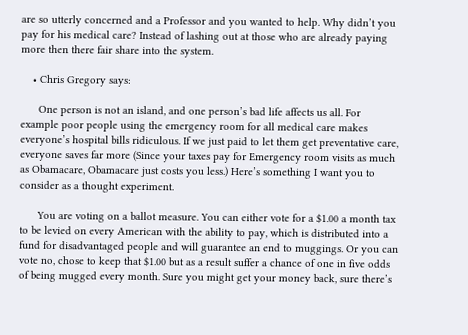are so utterly concerned and a Professor and you wanted to help. Why didn’t you pay for his medical care? Instead of lashing out at those who are already paying more then there fair share into the system.

    • Chris Gregory says:

      One person is not an island, and one person’s bad life affects us all. For example poor people using the emergency room for all medical care makes everyone’s hospital bills ridiculous. If we just paid to let them get preventative care, everyone saves far more (Since your taxes pay for Emergency room visits as much as Obamacare, Obamacare just costs you less.) Here’s something I want you to consider as a thought experiment.

      You are voting on a ballot measure. You can either vote for a $1.00 a month tax to be levied on every American with the ability to pay, which is distributed into a fund for disadvantaged people and will guarantee an end to muggings. Or you can vote no, chose to keep that $1.00 but as a result suffer a chance of one in five odds of being mugged every month. Sure you might get your money back, sure there’s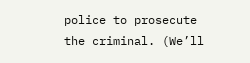police to prosecute the criminal. (We’ll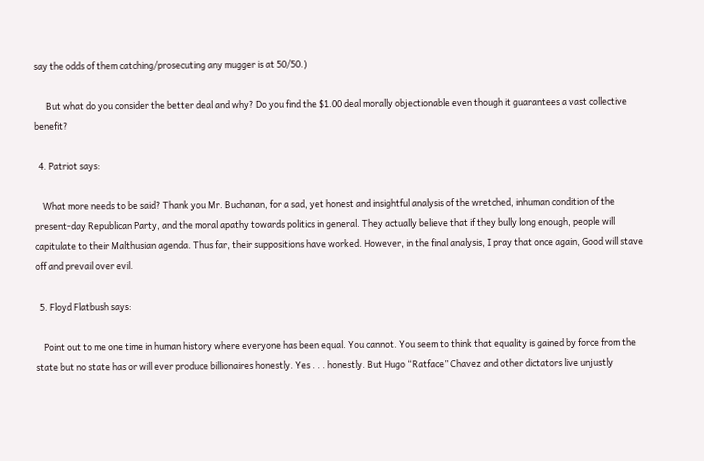say the odds of them catching/prosecuting any mugger is at 50/50.)

      But what do you consider the better deal and why? Do you find the $1.00 deal morally objectionable even though it guarantees a vast collective benefit?

  4. Patriot says:

    What more needs to be said? Thank you Mr. Buchanan, for a sad, yet honest and insightful analysis of the wretched, inhuman condition of the present-day Republican Party, and the moral apathy towards politics in general. They actually believe that if they bully long enough, people will capitulate to their Malthusian agenda. Thus far, their suppositions have worked. However, in the final analysis, I pray that once again, Good will stave off and prevail over evil.

  5. Floyd Flatbush says:

    Point out to me one time in human history where everyone has been equal. You cannot. You seem to think that equality is gained by force from the state but no state has or will ever produce billionaires honestly. Yes . . . honestly. But Hugo “Ratface” Chavez and other dictators live unjustly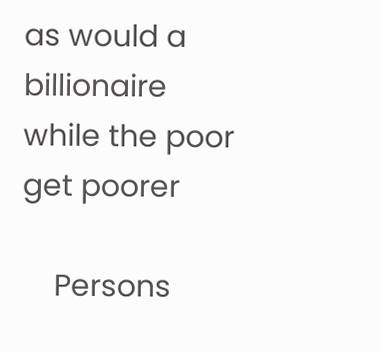as would a billionaire while the poor get poorer

    Persons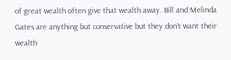of great wealth often give that wealth away. Bill and Melinda Gates are anything but conservative but they don’t want their wealth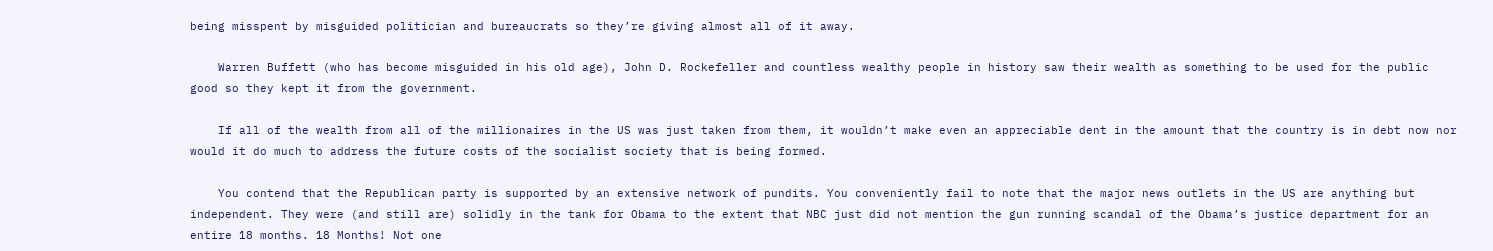being misspent by misguided politician and bureaucrats so they’re giving almost all of it away.

    Warren Buffett (who has become misguided in his old age), John D. Rockefeller and countless wealthy people in history saw their wealth as something to be used for the public good so they kept it from the government.

    If all of the wealth from all of the millionaires in the US was just taken from them, it wouldn’t make even an appreciable dent in the amount that the country is in debt now nor would it do much to address the future costs of the socialist society that is being formed.

    You contend that the Republican party is supported by an extensive network of pundits. You conveniently fail to note that the major news outlets in the US are anything but independent. They were (and still are) solidly in the tank for Obama to the extent that NBC just did not mention the gun running scandal of the Obama’s justice department for an entire 18 months. 18 Months! Not one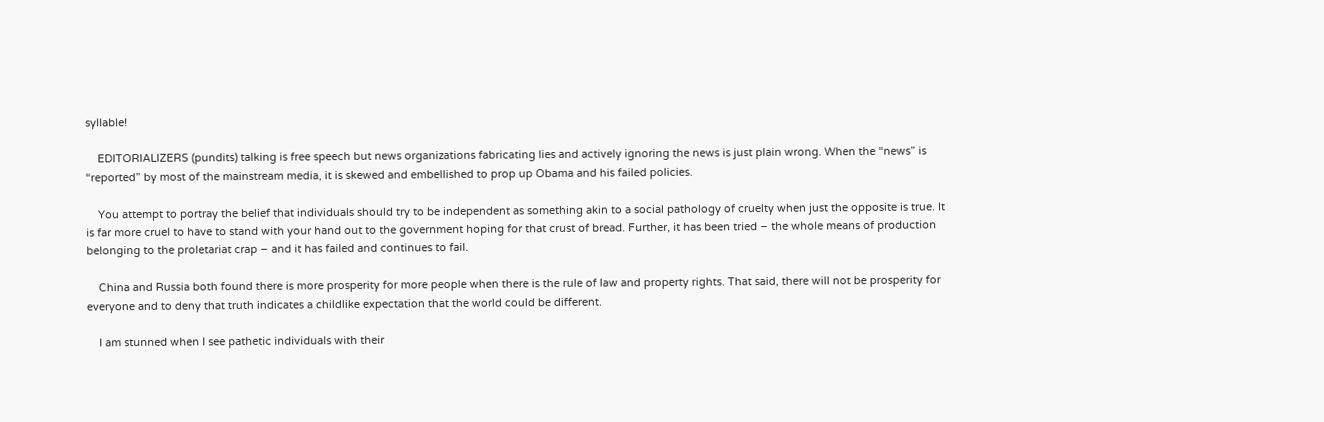syllable!

    EDITORIALIZERS (pundits) talking is free speech but news organizations fabricating lies and actively ignoring the news is just plain wrong. When the “news” is “reported” by most of the mainstream media, it is skewed and embellished to prop up Obama and his failed policies.

    You attempt to portray the belief that individuals should try to be independent as something akin to a social pathology of cruelty when just the opposite is true. It is far more cruel to have to stand with your hand out to the government hoping for that crust of bread. Further, it has been tried – the whole means of production belonging to the proletariat crap – and it has failed and continues to fail.

    China and Russia both found there is more prosperity for more people when there is the rule of law and property rights. That said, there will not be prosperity for everyone and to deny that truth indicates a childlike expectation that the world could be different.

    I am stunned when I see pathetic individuals with their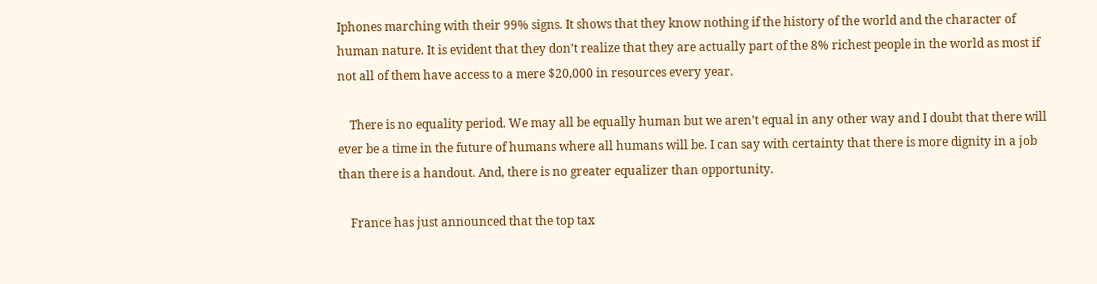Iphones marching with their 99% signs. It shows that they know nothing if the history of the world and the character of human nature. It is evident that they don’t realize that they are actually part of the 8% richest people in the world as most if not all of them have access to a mere $20,000 in resources every year.

    There is no equality period. We may all be equally human but we aren’t equal in any other way and I doubt that there will ever be a time in the future of humans where all humans will be. I can say with certainty that there is more dignity in a job than there is a handout. And, there is no greater equalizer than opportunity.

    France has just announced that the top tax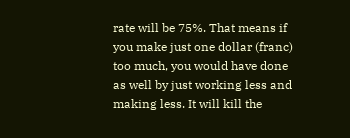rate will be 75%. That means if you make just one dollar (franc) too much, you would have done as well by just working less and making less. It will kill the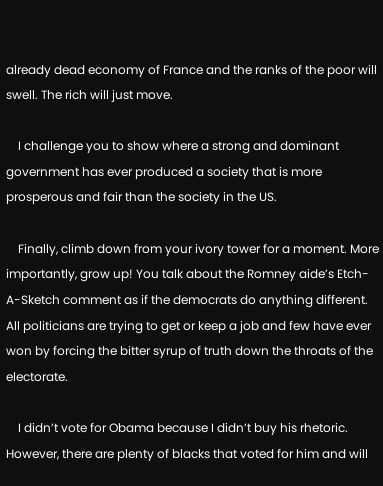already dead economy of France and the ranks of the poor will swell. The rich will just move.

    I challenge you to show where a strong and dominant government has ever produced a society that is more prosperous and fair than the society in the US.

    Finally, climb down from your ivory tower for a moment. More importantly, grow up! You talk about the Romney aide’s Etch-A-Sketch comment as if the democrats do anything different. All politicians are trying to get or keep a job and few have ever won by forcing the bitter syrup of truth down the throats of the electorate.

    I didn’t vote for Obama because I didn’t buy his rhetoric. However, there are plenty of blacks that voted for him and will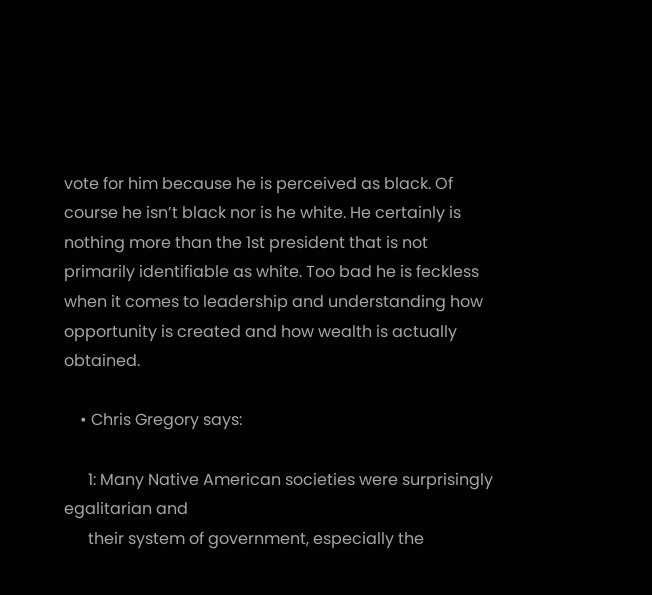vote for him because he is perceived as black. Of course he isn’t black nor is he white. He certainly is nothing more than the 1st president that is not primarily identifiable as white. Too bad he is feckless when it comes to leadership and understanding how opportunity is created and how wealth is actually obtained.

    • Chris Gregory says:

      1: Many Native American societies were surprisingly egalitarian and
      their system of government, especially the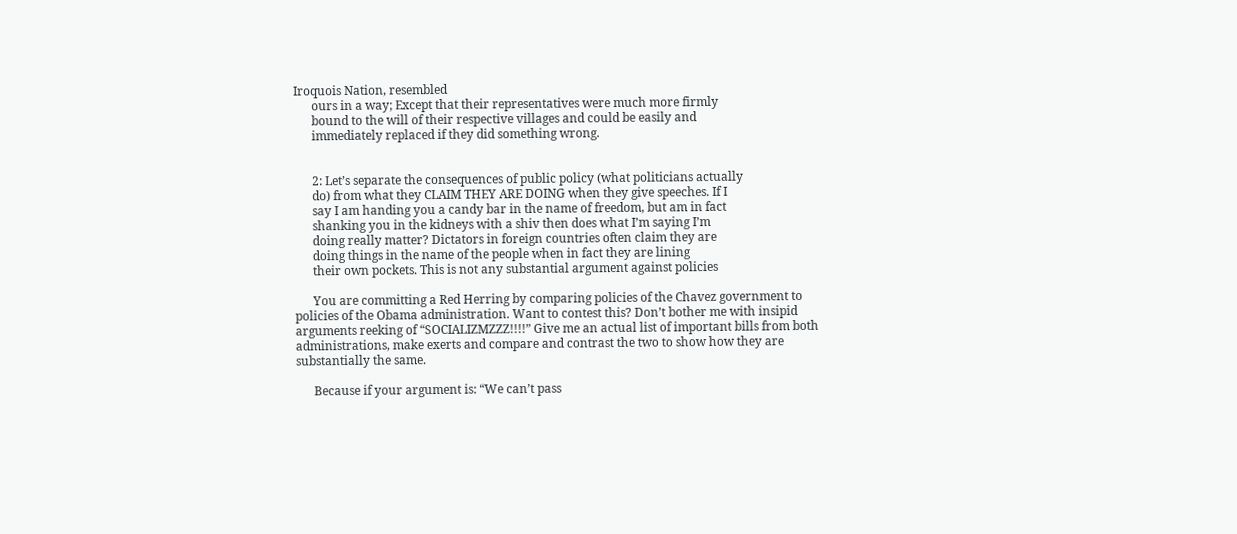Iroquois Nation, resembled
      ours in a way; Except that their representatives were much more firmly
      bound to the will of their respective villages and could be easily and
      immediately replaced if they did something wrong.


      2: Let’s separate the consequences of public policy (what politicians actually
      do) from what they CLAIM THEY ARE DOING when they give speeches. If I
      say I am handing you a candy bar in the name of freedom, but am in fact
      shanking you in the kidneys with a shiv then does what I’m saying I’m
      doing really matter? Dictators in foreign countries often claim they are
      doing things in the name of the people when in fact they are lining
      their own pockets. This is not any substantial argument against policies

      You are committing a Red Herring by comparing policies of the Chavez government to policies of the Obama administration. Want to contest this? Don’t bother me with insipid arguments reeking of “SOCIALIZMZZZ!!!!” Give me an actual list of important bills from both administrations, make exerts and compare and contrast the two to show how they are substantially the same.

      Because if your argument is: “We can’t pass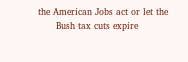the American Jobs act or let the
      Bush tax cuts expire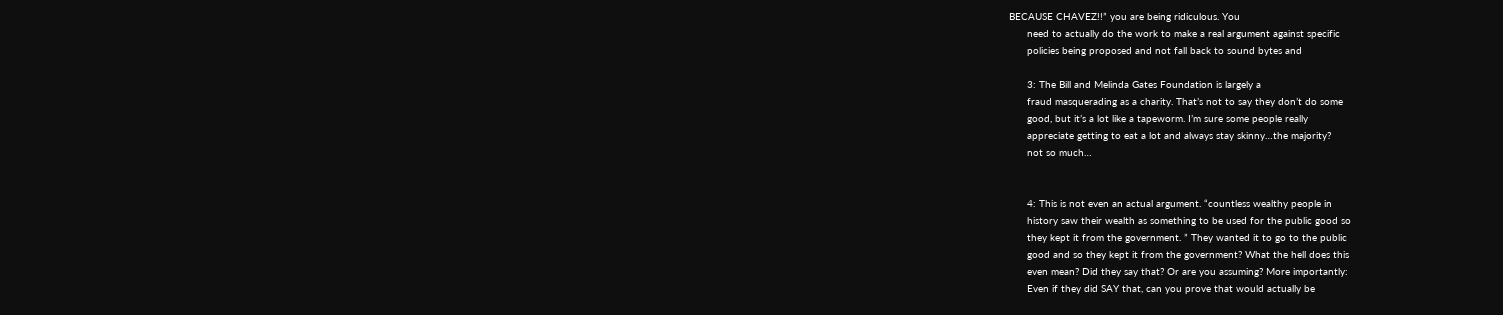BECAUSE CHAVEZ!!” you are being ridiculous. You
      need to actually do the work to make a real argument against specific
      policies being proposed and not fall back to sound bytes and

      3: The Bill and Melinda Gates Foundation is largely a
      fraud masquerading as a charity. That’s not to say they don’t do some
      good, but it’s a lot like a tapeworm. I’m sure some people really
      appreciate getting to eat a lot and always stay skinny…the majority?
      not so much…


      4: This is not even an actual argument. “countless wealthy people in
      history saw their wealth as something to be used for the public good so
      they kept it from the government. ” They wanted it to go to the public
      good and so they kept it from the government? What the hell does this
      even mean? Did they say that? Or are you assuming? More importantly:
      Even if they did SAY that, can you prove that would actually be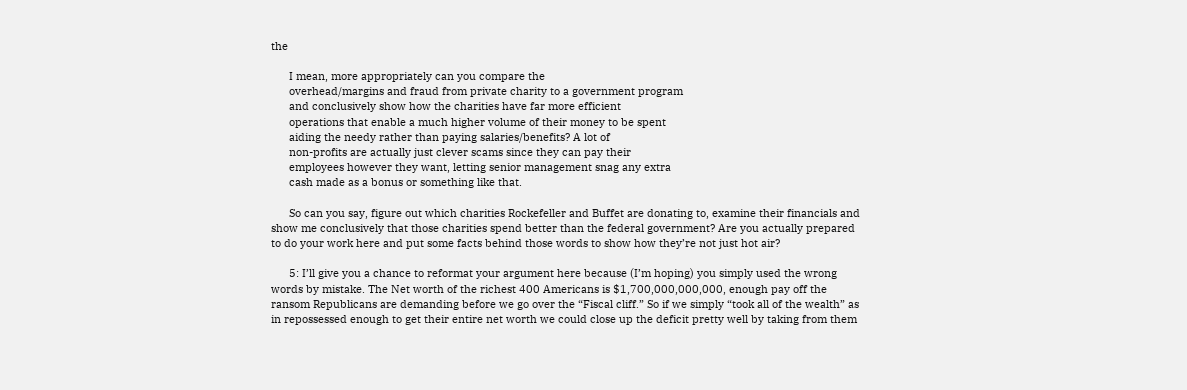the

      I mean, more appropriately can you compare the
      overhead/margins and fraud from private charity to a government program
      and conclusively show how the charities have far more efficient
      operations that enable a much higher volume of their money to be spent
      aiding the needy rather than paying salaries/benefits? A lot of
      non-profits are actually just clever scams since they can pay their
      employees however they want, letting senior management snag any extra
      cash made as a bonus or something like that.

      So can you say, figure out which charities Rockefeller and Buffet are donating to, examine their financials and show me conclusively that those charities spend better than the federal government? Are you actually prepared to do your work here and put some facts behind those words to show how they’re not just hot air?

      5: I’ll give you a chance to reformat your argument here because (I’m hoping) you simply used the wrong words by mistake. The Net worth of the richest 400 Americans is $1,700,000,000,000, enough pay off the ransom Republicans are demanding before we go over the “Fiscal cliff.” So if we simply “took all of the wealth” as in repossessed enough to get their entire net worth we could close up the deficit pretty well by taking from them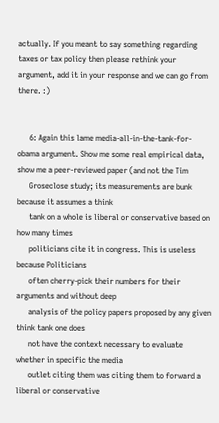actually. If you meant to say something regarding taxes or tax policy then please rethink your argument, add it in your response and we can go from there. :)


      6: Again this lame media-all-in-the-tank-for-obama argument. Show me some real empirical data, show me a peer-reviewed paper (and not the Tim
      Groseclose study; its measurements are bunk because it assumes a think
      tank on a whole is liberal or conservative based on how many times
      politicians cite it in congress. This is useless because Politicians
      often cherry-pick their numbers for their arguments and without deep
      analysis of the policy papers proposed by any given think tank one does
      not have the context necessary to evaluate whether in specific the media
      outlet citing them was citing them to forward a liberal or conservative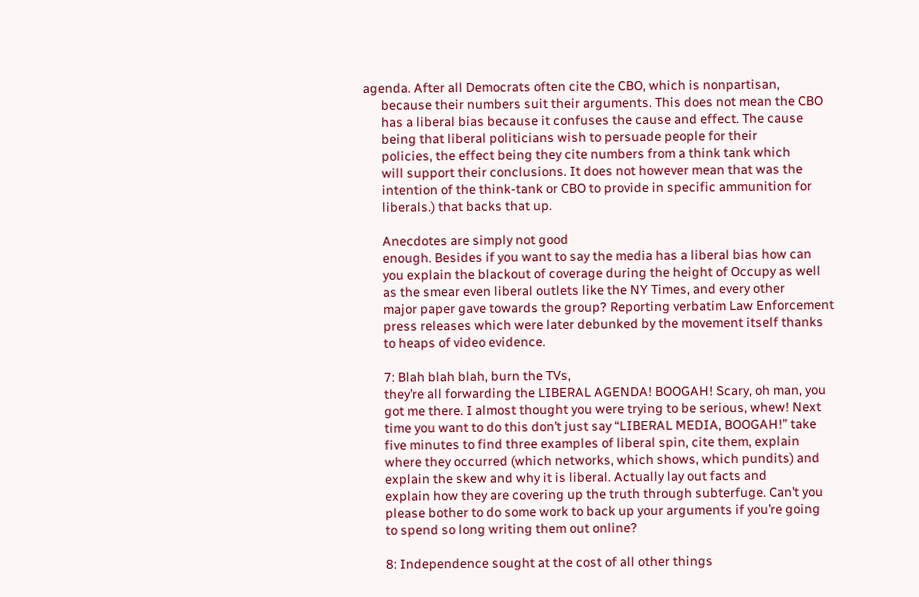agenda. After all Democrats often cite the CBO, which is nonpartisan,
      because their numbers suit their arguments. This does not mean the CBO
      has a liberal bias because it confuses the cause and effect. The cause
      being that liberal politicians wish to persuade people for their
      policies, the effect being they cite numbers from a think tank which
      will support their conclusions. It does not however mean that was the
      intention of the think-tank or CBO to provide in specific ammunition for
      liberals.) that backs that up.

      Anecdotes are simply not good
      enough. Besides if you want to say the media has a liberal bias how can
      you explain the blackout of coverage during the height of Occupy as well
      as the smear even liberal outlets like the NY Times, and every other
      major paper gave towards the group? Reporting verbatim Law Enforcement
      press releases which were later debunked by the movement itself thanks
      to heaps of video evidence.

      7: Blah blah blah, burn the TVs,
      they’re all forwarding the LIBERAL AGENDA! BOOGAH! Scary, oh man, you
      got me there. I almost thought you were trying to be serious, whew! Next
      time you want to do this don’t just say “LIBERAL MEDIA, BOOGAH!” take
      five minutes to find three examples of liberal spin, cite them, explain
      where they occurred (which networks, which shows, which pundits) and
      explain the skew and why it is liberal. Actually lay out facts and
      explain how they are covering up the truth through subterfuge. Can’t you
      please bother to do some work to back up your arguments if you’re going
      to spend so long writing them out online?

      8: Independence sought at the cost of all other things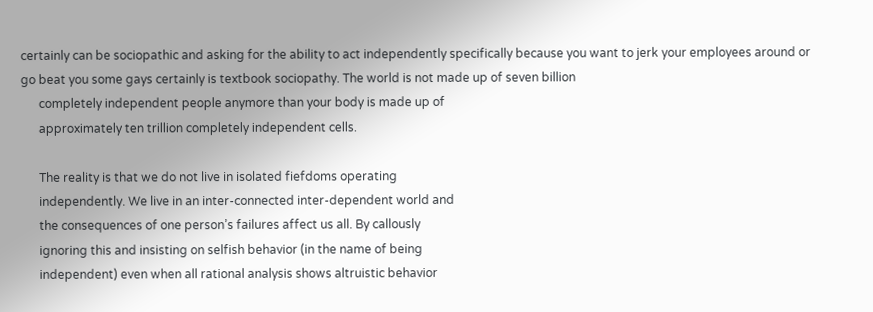certainly can be sociopathic and asking for the ability to act independently specifically because you want to jerk your employees around or go beat you some gays certainly is textbook sociopathy. The world is not made up of seven billion
      completely independent people anymore than your body is made up of
      approximately ten trillion completely independent cells.

      The reality is that we do not live in isolated fiefdoms operating
      independently. We live in an inter-connected inter-dependent world and
      the consequences of one person’s failures affect us all. By callously
      ignoring this and insisting on selfish behavior (in the name of being
      independent) even when all rational analysis shows altruistic behavior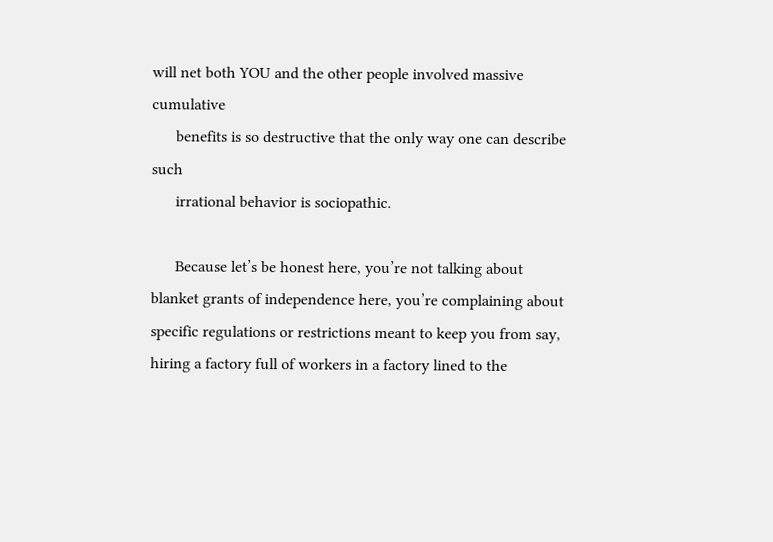will net both YOU and the other people involved massive cumulative
      benefits is so destructive that the only way one can describe such
      irrational behavior is sociopathic.

      Because let’s be honest here, you’re not talking about blanket grants of independence here, you’re complaining about specific regulations or restrictions meant to keep you from say, hiring a factory full of workers in a factory lined to the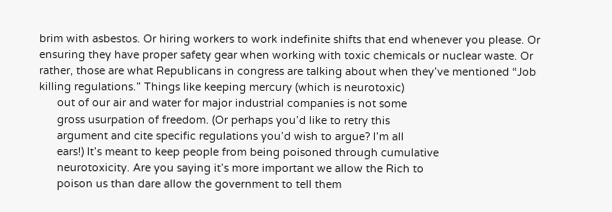brim with asbestos. Or hiring workers to work indefinite shifts that end whenever you please. Or ensuring they have proper safety gear when working with toxic chemicals or nuclear waste. Or rather, those are what Republicans in congress are talking about when they’ve mentioned “Job killing regulations.” Things like keeping mercury (which is neurotoxic)
      out of our air and water for major industrial companies is not some
      gross usurpation of freedom. (Or perhaps you’d like to retry this
      argument and cite specific regulations you’d wish to argue? I’m all
      ears!) It’s meant to keep people from being poisoned through cumulative
      neurotoxicity. Are you saying it’s more important we allow the Rich to
      poison us than dare allow the government to tell them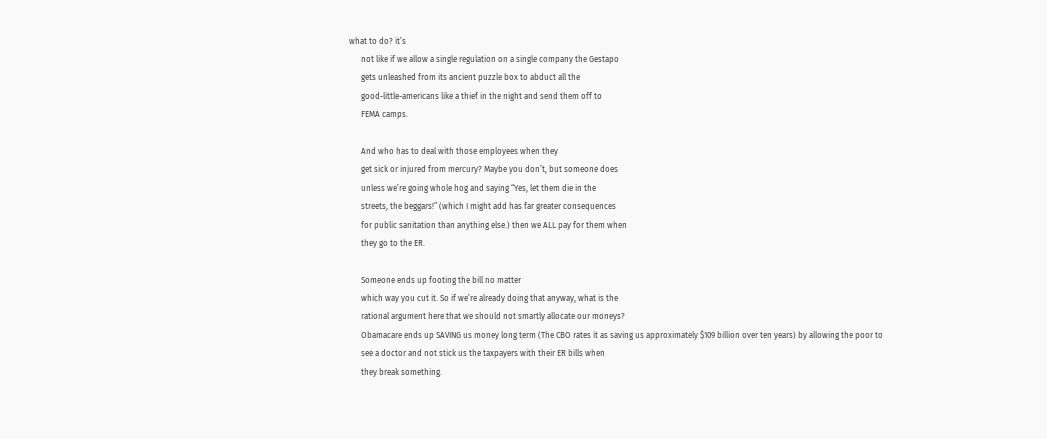what to do? it’s
      not like if we allow a single regulation on a single company the Gestapo
      gets unleashed from its ancient puzzle box to abduct all the
      good-little-americans like a thief in the night and send them off to
      FEMA camps.

      And who has to deal with those employees when they
      get sick or injured from mercury? Maybe you don’t, but someone does
      unless we’re going whole hog and saying “Yes, let them die in the
      streets, the beggars!” (which I might add has far greater consequences
      for public sanitation than anything else.) then we ALL pay for them when
      they go to the ER.

      Someone ends up footing the bill no matter
      which way you cut it. So if we’re already doing that anyway, what is the
      rational argument here that we should not smartly allocate our moneys?
      Obamacare ends up SAVING us money long term (The CBO rates it as saving us approximately $109 billion over ten years) by allowing the poor to
      see a doctor and not stick us the taxpayers with their ER bills when
      they break something.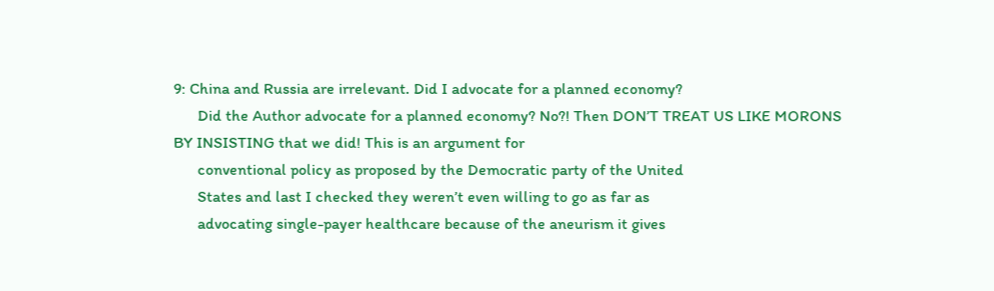9: China and Russia are irrelevant. Did I advocate for a planned economy?
      Did the Author advocate for a planned economy? No?! Then DON’T TREAT US LIKE MORONS BY INSISTING that we did! This is an argument for
      conventional policy as proposed by the Democratic party of the United
      States and last I checked they weren’t even willing to go as far as
      advocating single-payer healthcare because of the aneurism it gives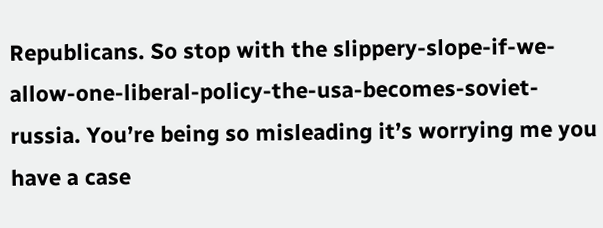Republicans. So stop with the slippery-slope-if-we-allow-one-liberal-policy-the-usa-becomes-soviet-russia. You’re being so misleading it’s worrying me you have a case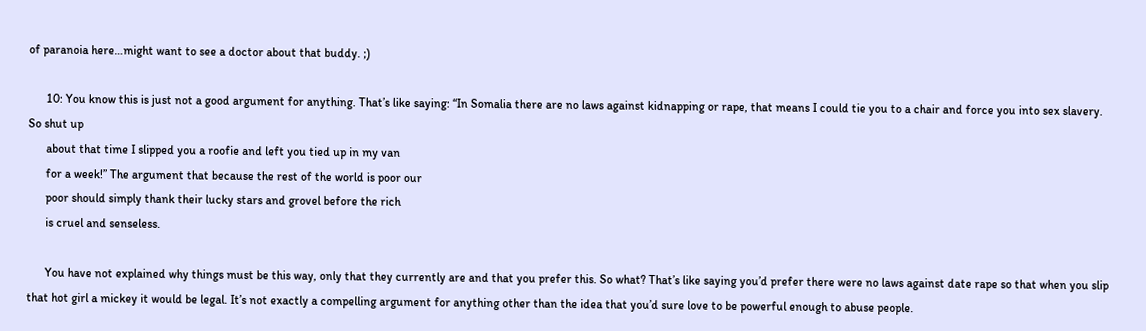of paranoia here…might want to see a doctor about that buddy. ;)

      10: You know this is just not a good argument for anything. That’s like saying: “In Somalia there are no laws against kidnapping or rape, that means I could tie you to a chair and force you into sex slavery. So shut up
      about that time I slipped you a roofie and left you tied up in my van
      for a week!” The argument that because the rest of the world is poor our
      poor should simply thank their lucky stars and grovel before the rich
      is cruel and senseless.

      You have not explained why things must be this way, only that they currently are and that you prefer this. So what? That’s like saying you’d prefer there were no laws against date rape so that when you slip that hot girl a mickey it would be legal. It’s not exactly a compelling argument for anything other than the idea that you’d sure love to be powerful enough to abuse people.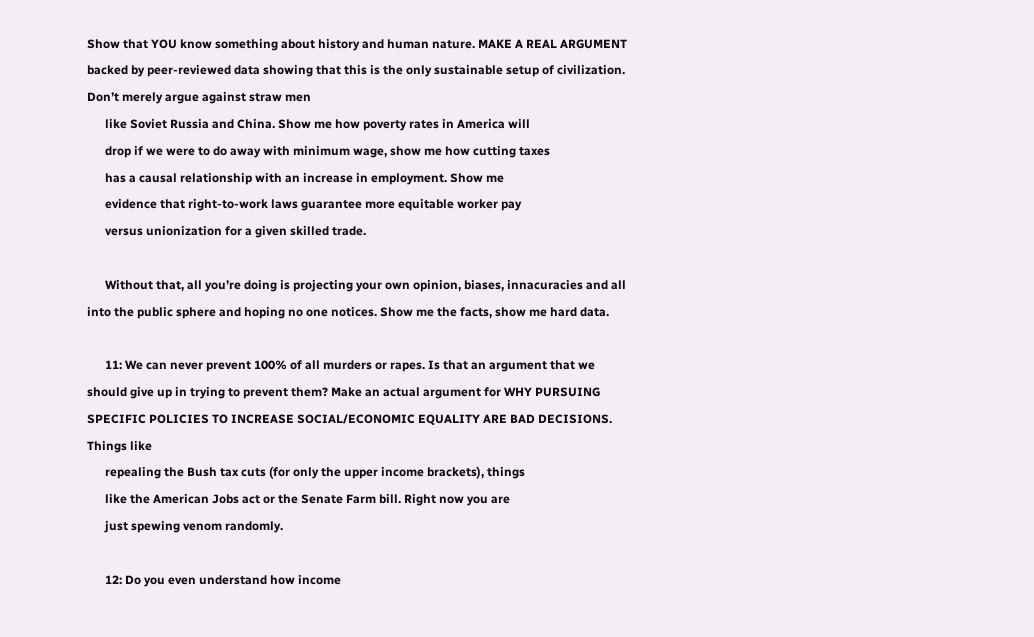Show that YOU know something about history and human nature. MAKE A REAL ARGUMENT backed by peer-reviewed data showing that this is the only sustainable setup of civilization. Don’t merely argue against straw men
      like Soviet Russia and China. Show me how poverty rates in America will
      drop if we were to do away with minimum wage, show me how cutting taxes
      has a causal relationship with an increase in employment. Show me
      evidence that right-to-work laws guarantee more equitable worker pay
      versus unionization for a given skilled trade.

      Without that, all you’re doing is projecting your own opinion, biases, innacuracies and all into the public sphere and hoping no one notices. Show me the facts, show me hard data.

      11: We can never prevent 100% of all murders or rapes. Is that an argument that we should give up in trying to prevent them? Make an actual argument for WHY PURSUING SPECIFIC POLICIES TO INCREASE SOCIAL/ECONOMIC EQUALITY ARE BAD DECISIONS. Things like
      repealing the Bush tax cuts (for only the upper income brackets), things
      like the American Jobs act or the Senate Farm bill. Right now you are
      just spewing venom randomly.

      12: Do you even understand how income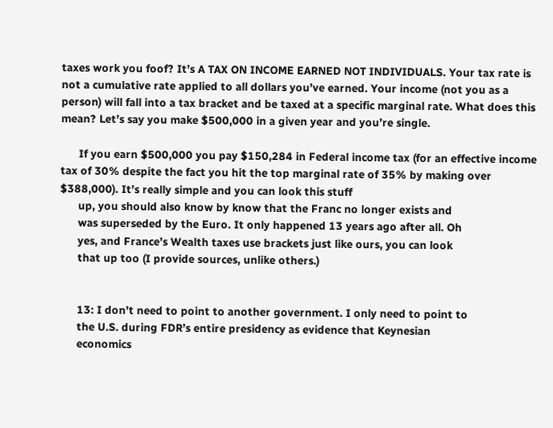taxes work you foof? It’s A TAX ON INCOME EARNED NOT INDIVIDUALS. Your tax rate is not a cumulative rate applied to all dollars you’ve earned. Your income (not you as a person) will fall into a tax bracket and be taxed at a specific marginal rate. What does this mean? Let’s say you make $500,000 in a given year and you’re single.

      If you earn $500,000 you pay $150,284 in Federal income tax (for an effective income tax of 30% despite the fact you hit the top marginal rate of 35% by making over $388,000). It’s really simple and you can look this stuff
      up, you should also know by know that the Franc no longer exists and
      was superseded by the Euro. It only happened 13 years ago after all. Oh
      yes, and France’s Wealth taxes use brackets just like ours, you can look
      that up too (I provide sources, unlike others.)


      13: I don’t need to point to another government. I only need to point to
      the U.S. during FDR’s entire presidency as evidence that Keynesian
      economics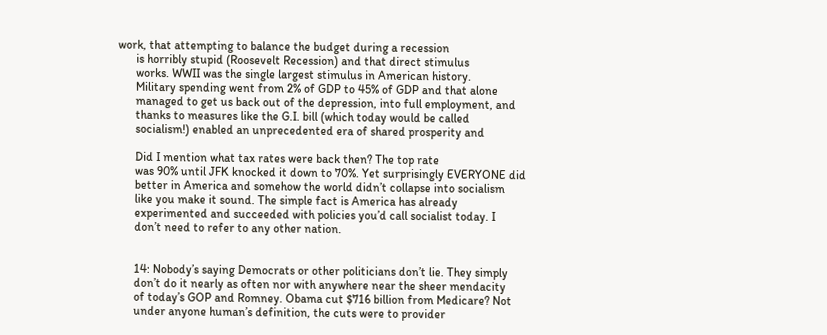work, that attempting to balance the budget during a recession
      is horribly stupid (Roosevelt Recession) and that direct stimulus
      works. WWII was the single largest stimulus in American history.
      Military spending went from 2% of GDP to 45% of GDP and that alone
      managed to get us back out of the depression, into full employment, and
      thanks to measures like the G.I. bill (which today would be called
      socialism!) enabled an unprecedented era of shared prosperity and

      Did I mention what tax rates were back then? The top rate
      was 90% until JFK knocked it down to 70%. Yet surprisingly EVERYONE did
      better in America and somehow the world didn’t collapse into socialism
      like you make it sound. The simple fact is America has already
      experimented and succeeded with policies you’d call socialist today. I
      don’t need to refer to any other nation.


      14: Nobody’s saying Democrats or other politicians don’t lie. They simply
      don’t do it nearly as often nor with anywhere near the sheer mendacity
      of today’s GOP and Romney. Obama cut $716 billion from Medicare? Not
      under anyone human’s definition, the cuts were to provider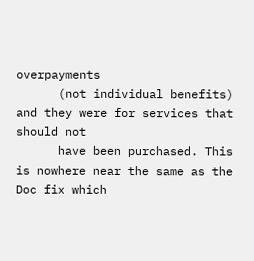overpayments
      (not individual benefits) and they were for services that should not
      have been purchased. This is nowhere near the same as the Doc fix which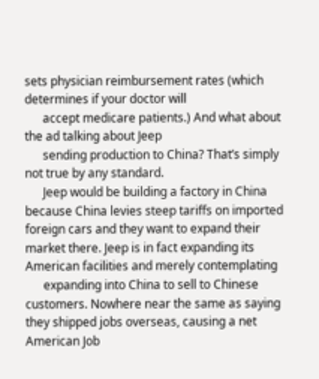sets physician reimbursement rates (which determines if your doctor will
      accept medicare patients.) And what about the ad talking about Jeep
      sending production to China? That’s simply not true by any standard.
      Jeep would be building a factory in China because China levies steep tariffs on imported foreign cars and they want to expand their market there. Jeep is in fact expanding its American facilities and merely contemplating
      expanding into China to sell to Chinese customers. Nowhere near the same as saying they shipped jobs overseas, causing a net American Job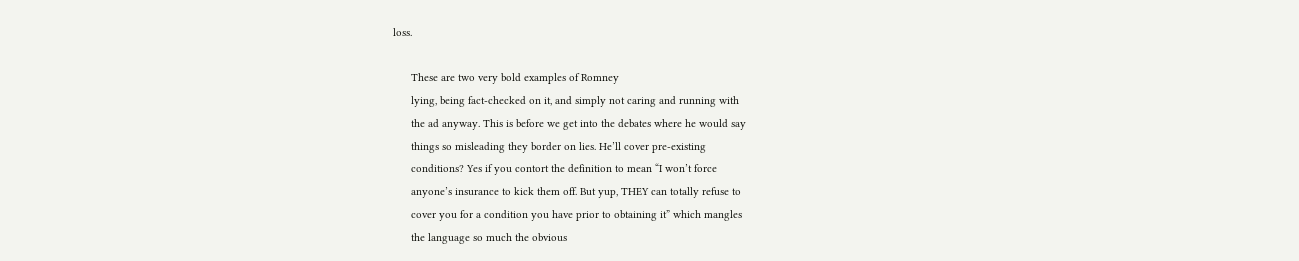loss.

      These are two very bold examples of Romney
      lying, being fact-checked on it, and simply not caring and running with
      the ad anyway. This is before we get into the debates where he would say
      things so misleading they border on lies. He’ll cover pre-existing
      conditions? Yes if you contort the definition to mean “I won’t force
      anyone’s insurance to kick them off. But yup, THEY can totally refuse to
      cover you for a condition you have prior to obtaining it” which mangles
      the language so much the obvious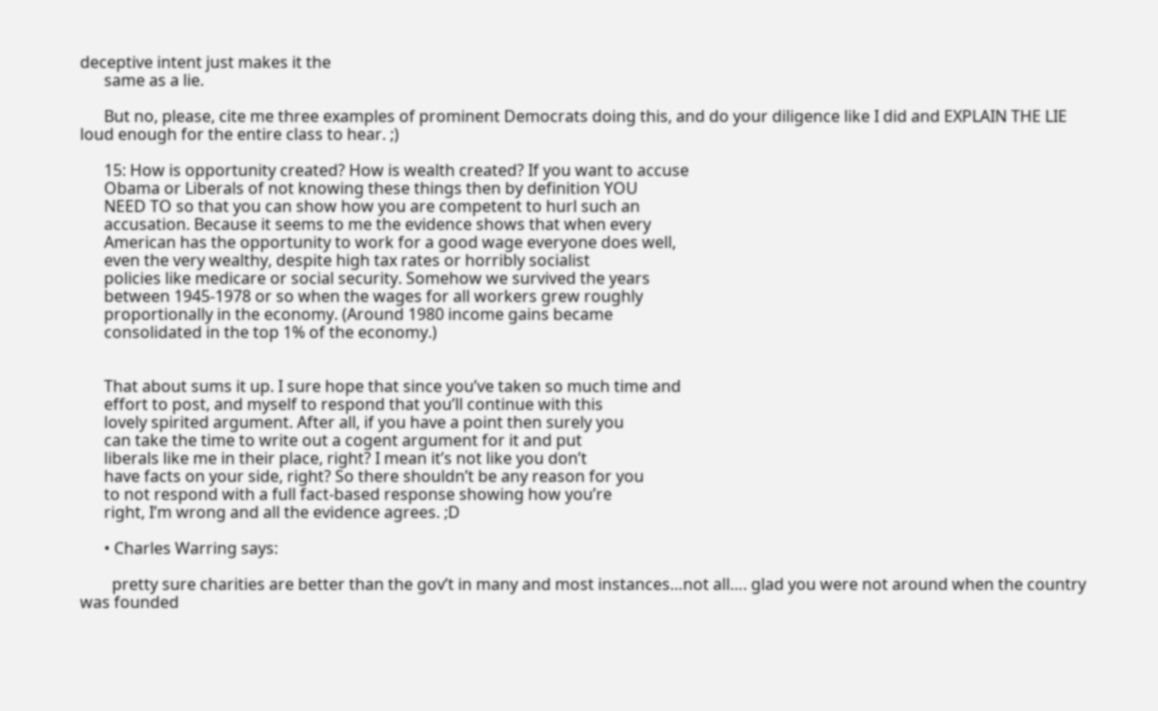deceptive intent just makes it the
      same as a lie.

      But no, please, cite me three examples of prominent Democrats doing this, and do your diligence like I did and EXPLAIN THE LIE loud enough for the entire class to hear. ;)

      15: How is opportunity created? How is wealth created? If you want to accuse
      Obama or Liberals of not knowing these things then by definition YOU
      NEED TO so that you can show how you are competent to hurl such an
      accusation. Because it seems to me the evidence shows that when every
      American has the opportunity to work for a good wage everyone does well,
      even the very wealthy, despite high tax rates or horribly socialist
      policies like medicare or social security. Somehow we survived the years
      between 1945-1978 or so when the wages for all workers grew roughly
      proportionally in the economy. (Around 1980 income gains became
      consolidated in the top 1% of the economy.)


      That about sums it up. I sure hope that since you’ve taken so much time and
      effort to post, and myself to respond that you’ll continue with this
      lovely spirited argument. After all, if you have a point then surely you
      can take the time to write out a cogent argument for it and put
      liberals like me in their place, right? I mean it’s not like you don’t
      have facts on your side, right? So there shouldn’t be any reason for you
      to not respond with a full fact-based response showing how you’re
      right, I’m wrong and all the evidence agrees. ;D

      • Charles Warring says:

        pretty sure charities are better than the gov’t in many and most instances…not all…. glad you were not around when the country was founded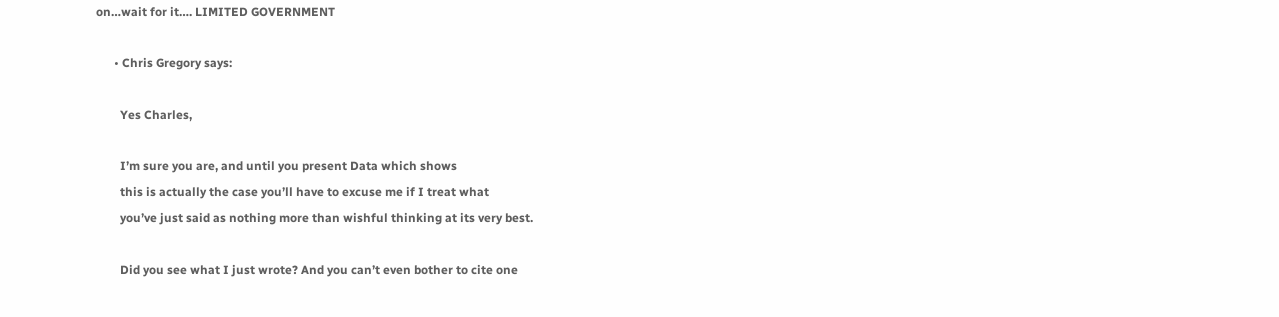on…wait for it…. LIMITED GOVERNMENT

      • Chris Gregory says:

        Yes Charles,

        I’m sure you are, and until you present Data which shows
        this is actually the case you’ll have to excuse me if I treat what
        you’ve just said as nothing more than wishful thinking at its very best.

        Did you see what I just wrote? And you can’t even bother to cite one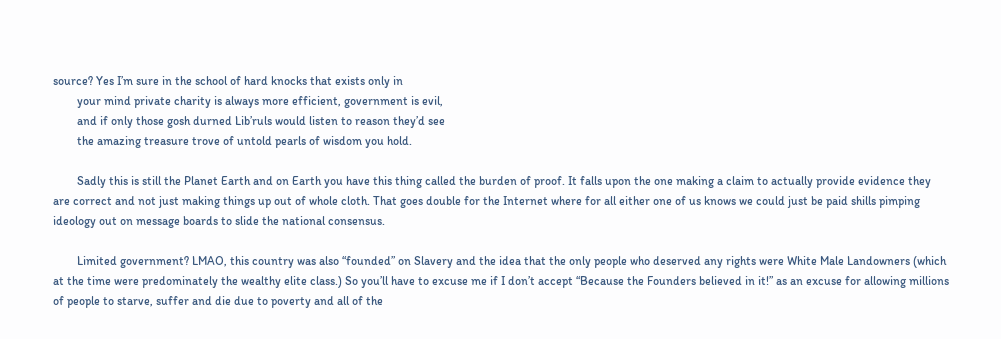source? Yes I’m sure in the school of hard knocks that exists only in
        your mind private charity is always more efficient, government is evil,
        and if only those gosh durned Lib’ruls would listen to reason they’d see
        the amazing treasure trove of untold pearls of wisdom you hold.

        Sadly this is still the Planet Earth and on Earth you have this thing called the burden of proof. It falls upon the one making a claim to actually provide evidence they are correct and not just making things up out of whole cloth. That goes double for the Internet where for all either one of us knows we could just be paid shills pimping ideology out on message boards to slide the national consensus.

        Limited government? LMAO, this country was also “founded” on Slavery and the idea that the only people who deserved any rights were White Male Landowners (which at the time were predominately the wealthy elite class.) So you’ll have to excuse me if I don’t accept “Because the Founders believed in it!” as an excuse for allowing millions of people to starve, suffer and die due to poverty and all of the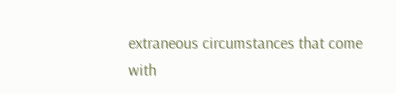extraneous circumstances that come with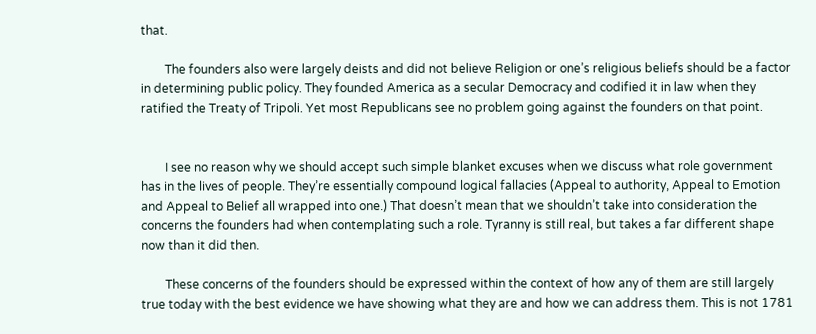that.

        The founders also were largely deists and did not believe Religion or one’s religious beliefs should be a factor in determining public policy. They founded America as a secular Democracy and codified it in law when they ratified the Treaty of Tripoli. Yet most Republicans see no problem going against the founders on that point.


        I see no reason why we should accept such simple blanket excuses when we discuss what role government has in the lives of people. They’re essentially compound logical fallacies (Appeal to authority, Appeal to Emotion and Appeal to Belief all wrapped into one.) That doesn’t mean that we shouldn’t take into consideration the concerns the founders had when contemplating such a role. Tyranny is still real, but takes a far different shape now than it did then.

        These concerns of the founders should be expressed within the context of how any of them are still largely true today with the best evidence we have showing what they are and how we can address them. This is not 1781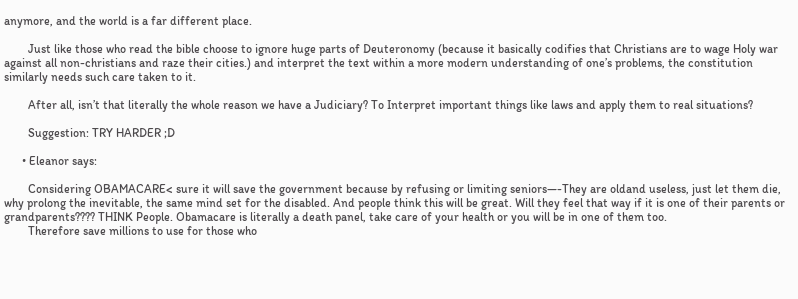anymore, and the world is a far different place.

        Just like those who read the bible choose to ignore huge parts of Deuteronomy (because it basically codifies that Christians are to wage Holy war against all non-christians and raze their cities.) and interpret the text within a more modern understanding of one’s problems, the constitution similarly needs such care taken to it.

        After all, isn’t that literally the whole reason we have a Judiciary? To Interpret important things like laws and apply them to real situations?

        Suggestion: TRY HARDER ;D

      • Eleanor says:

        Considering OBAMACARE< sure it will save the government because by refusing or limiting seniors—-They are oldand useless, just let them die, why prolong the inevitable, the same mind set for the disabled. And people think this will be great. Will they feel that way if it is one of their parents or grandparents???? THINK People. Obamacare is literally a death panel, take care of your health or you will be in one of them too.
        Therefore save millions to use for those who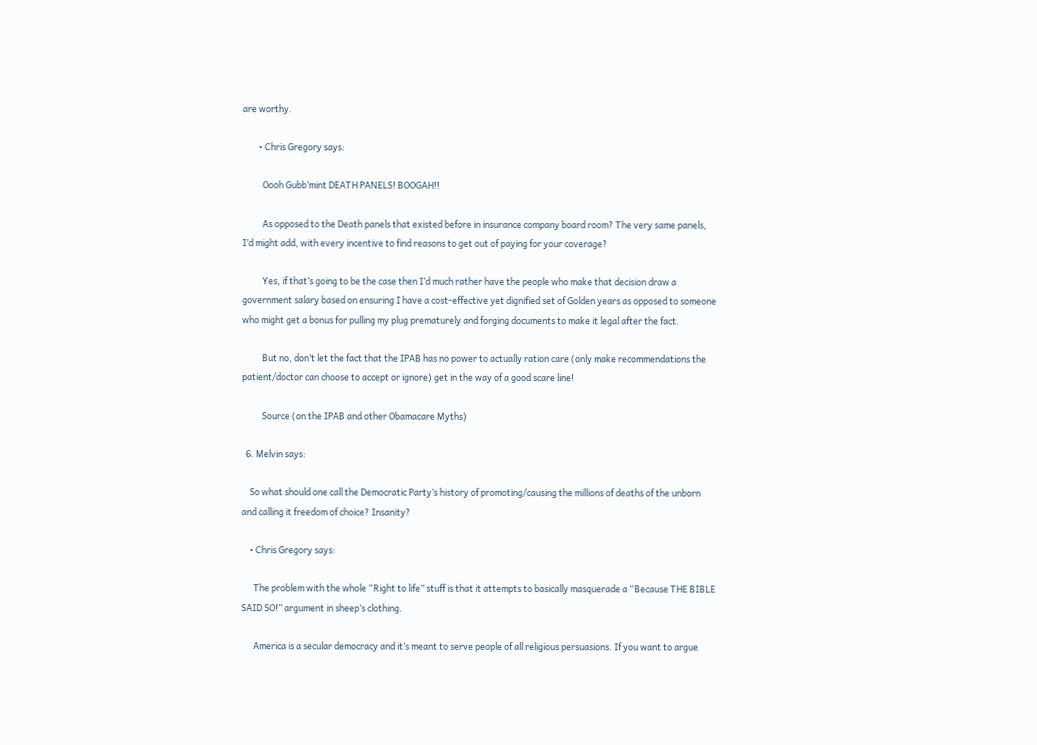are worthy.

        • Chris Gregory says:

          Oooh Gubb’mint DEATH PANELS! BOOGAH!!

          As opposed to the Death panels that existed before in insurance company board room? The very same panels, I’d might add, with every incentive to find reasons to get out of paying for your coverage?

          Yes, if that’s going to be the case then I’d much rather have the people who make that decision draw a government salary based on ensuring I have a cost-effective yet dignified set of Golden years as opposed to someone who might get a bonus for pulling my plug prematurely and forging documents to make it legal after the fact.

          But no, don’t let the fact that the IPAB has no power to actually ration care (only make recommendations the patient/doctor can choose to accept or ignore) get in the way of a good scare line!

          Source (on the IPAB and other Obamacare Myths)

  6. Melvin says:

    So what should one call the Democratic Party’s history of promoting/causing the millions of deaths of the unborn and calling it freedom of choice? Insanity?

    • Chris Gregory says:

      The problem with the whole “Right to life” stuff is that it attempts to basically masquerade a “Because THE BIBLE SAID SO!” argument in sheep’s clothing.

      America is a secular democracy and it’s meant to serve people of all religious persuasions. If you want to argue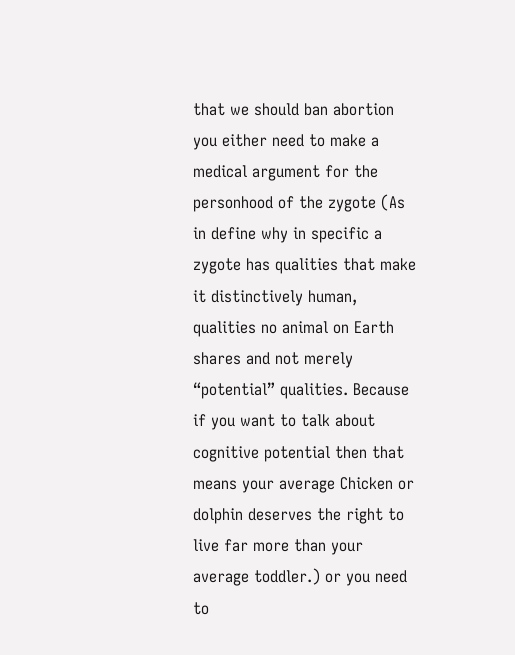that we should ban abortion you either need to make a medical argument for the personhood of the zygote (As in define why in specific a zygote has qualities that make it distinctively human, qualities no animal on Earth shares and not merely “potential” qualities. Because if you want to talk about cognitive potential then that means your average Chicken or dolphin deserves the right to live far more than your average toddler.) or you need to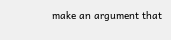make an argument that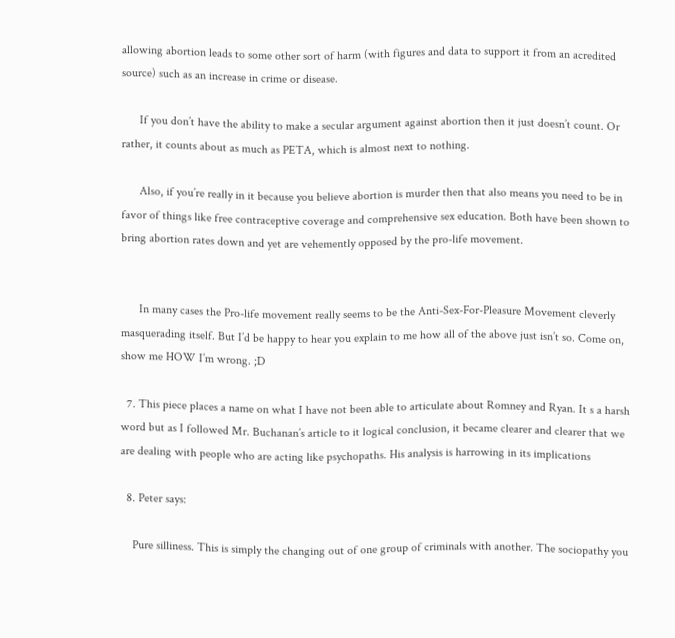allowing abortion leads to some other sort of harm (with figures and data to support it from an acredited source) such as an increase in crime or disease.

      If you don’t have the ability to make a secular argument against abortion then it just doesn’t count. Or rather, it counts about as much as PETA, which is almost next to nothing.

      Also, if you’re really in it because you believe abortion is murder then that also means you need to be in favor of things like free contraceptive coverage and comprehensive sex education. Both have been shown to bring abortion rates down and yet are vehemently opposed by the pro-life movement.


      In many cases the Pro-life movement really seems to be the Anti-Sex-For-Pleasure Movement cleverly masquerading itself. But I’d be happy to hear you explain to me how all of the above just isn’t so. Come on, show me HOW I’m wrong. ;D

  7. This piece places a name on what I have not been able to articulate about Romney and Ryan. It s a harsh word but as I followed Mr. Buchanan’s article to it logical conclusion, it became clearer and clearer that we are dealing with people who are acting like psychopaths. His analysis is harrowing in its implications

  8. Peter says:

    Pure silliness. This is simply the changing out of one group of criminals with another. The sociopathy you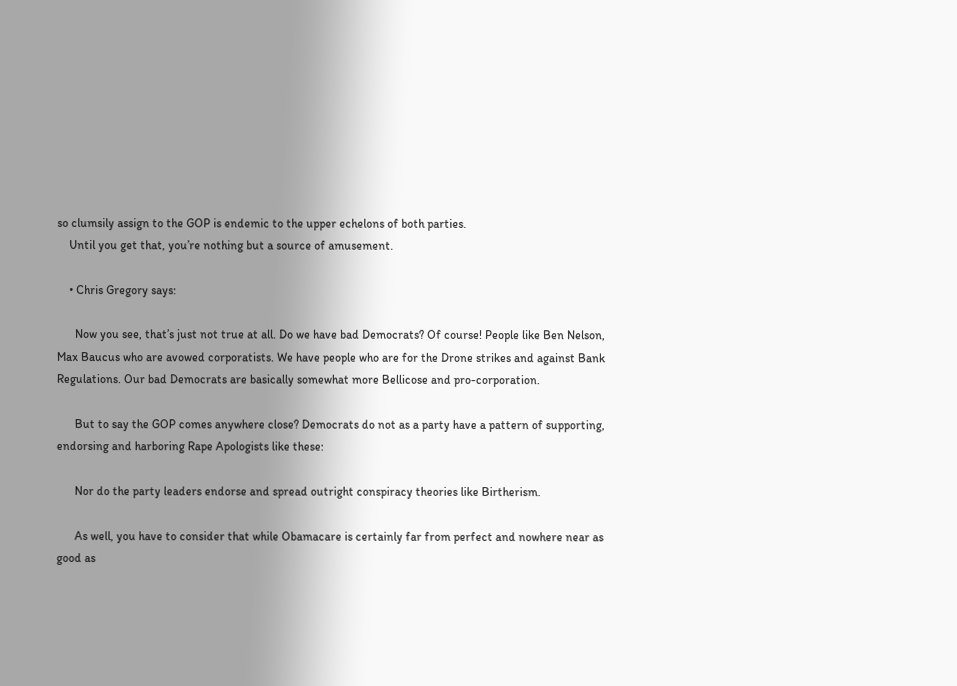so clumsily assign to the GOP is endemic to the upper echelons of both parties.
    Until you get that, you’re nothing but a source of amusement.

    • Chris Gregory says:

      Now you see, that’s just not true at all. Do we have bad Democrats? Of course! People like Ben Nelson, Max Baucus who are avowed corporatists. We have people who are for the Drone strikes and against Bank Regulations. Our bad Democrats are basically somewhat more Bellicose and pro-corporation.

      But to say the GOP comes anywhere close? Democrats do not as a party have a pattern of supporting, endorsing and harboring Rape Apologists like these:

      Nor do the party leaders endorse and spread outright conspiracy theories like Birtherism.

      As well, you have to consider that while Obamacare is certainly far from perfect and nowhere near as good as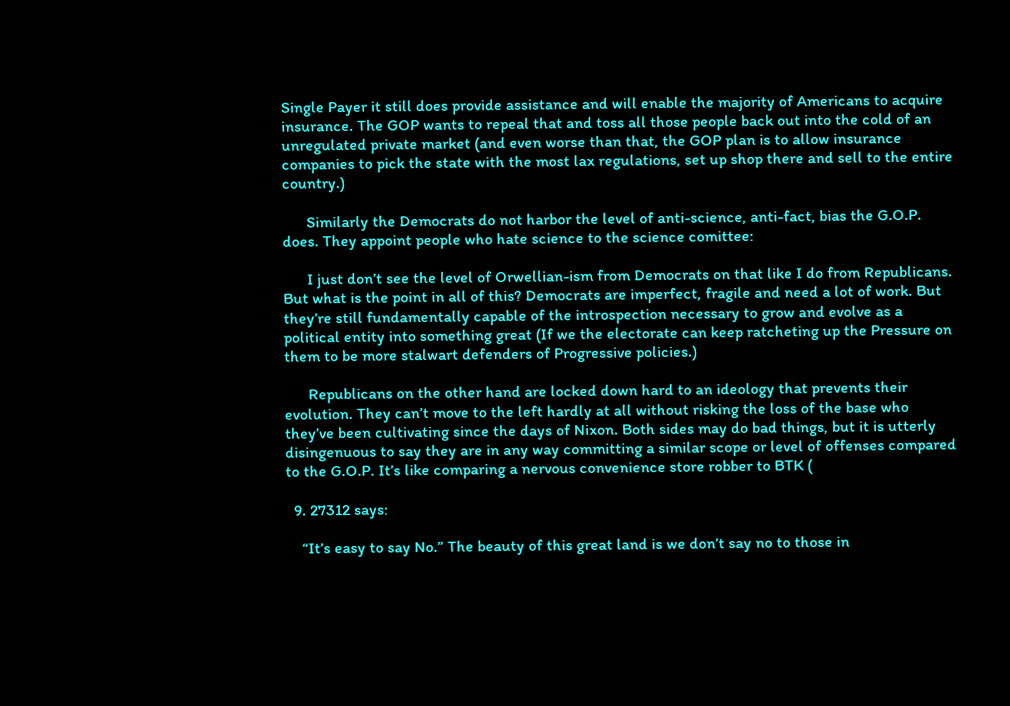Single Payer it still does provide assistance and will enable the majority of Americans to acquire insurance. The GOP wants to repeal that and toss all those people back out into the cold of an unregulated private market (and even worse than that, the GOP plan is to allow insurance companies to pick the state with the most lax regulations, set up shop there and sell to the entire country.)

      Similarly the Democrats do not harbor the level of anti-science, anti-fact, bias the G.O.P. does. They appoint people who hate science to the science comittee:

      I just don’t see the level of Orwellian-ism from Democrats on that like I do from Republicans. But what is the point in all of this? Democrats are imperfect, fragile and need a lot of work. But they’re still fundamentally capable of the introspection necessary to grow and evolve as a political entity into something great (If we the electorate can keep ratcheting up the Pressure on them to be more stalwart defenders of Progressive policies.)

      Republicans on the other hand are locked down hard to an ideology that prevents their evolution. They can’t move to the left hardly at all without risking the loss of the base who they’ve been cultivating since the days of Nixon. Both sides may do bad things, but it is utterly disingenuous to say they are in any way committing a similar scope or level of offenses compared to the G.O.P. It’s like comparing a nervous convenience store robber to BTK (

  9. 27312 says:

    “It’s easy to say No.” The beauty of this great land is we don’t say no to those in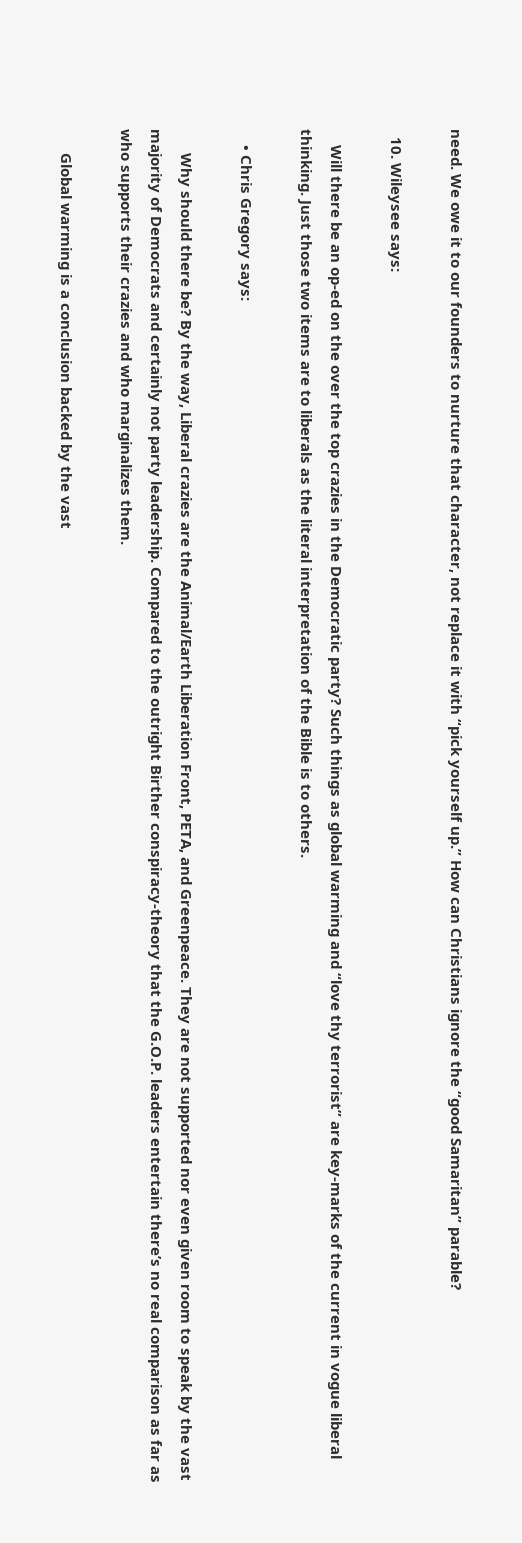need. We owe it to our founders to nurture that character, not replace it with “pick yourself up.” How can Christians ignore the “good Samaritan” parable?

  10. Wileysee says:

    Will there be an op-ed on the over the top crazies in the Democratic party? Such things as global warming and “love thy terrorist” are key-marks of the current in vogue liberal thinking. Just those two items are to liberals as the literal interpretation of the Bible is to others.

    • Chris Gregory says:

      Why should there be? By the way, Liberal crazies are the Animal/Earth Liberation Front, PETA, and Greenpeace. They are not supported nor even given room to speak by the vast majority of Democrats and certainly not party leadership. Compared to the outright Birther conspiracy-theory that the G.O.P. leaders entertain there’s no real comparison as far as who supports their crazies and who marginalizes them.

      Global warming is a conclusion backed by the vast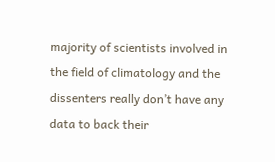majority of scientists involved in the field of climatology and the dissenters really don’t have any data to back their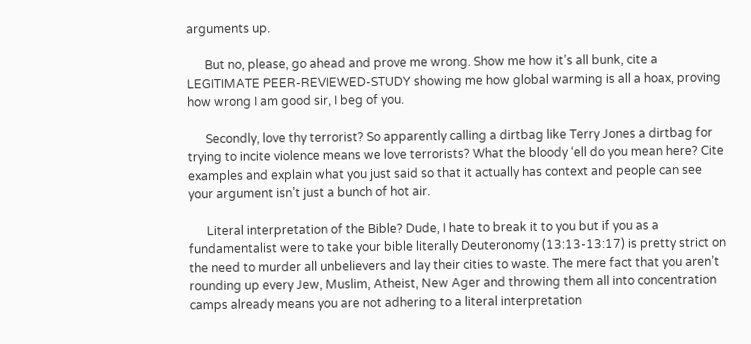arguments up.

      But no, please, go ahead and prove me wrong. Show me how it’s all bunk, cite a LEGITIMATE PEER-REVIEWED-STUDY showing me how global warming is all a hoax, proving how wrong I am good sir, I beg of you.

      Secondly, love thy terrorist? So apparently calling a dirtbag like Terry Jones a dirtbag for trying to incite violence means we love terrorists? What the bloody ‘ell do you mean here? Cite examples and explain what you just said so that it actually has context and people can see your argument isn’t just a bunch of hot air.

      Literal interpretation of the Bible? Dude, I hate to break it to you but if you as a fundamentalist were to take your bible literally Deuteronomy (13:13-13:17) is pretty strict on the need to murder all unbelievers and lay their cities to waste. The mere fact that you aren’t rounding up every Jew, Muslim, Atheist, New Ager and throwing them all into concentration camps already means you are not adhering to a literal interpretation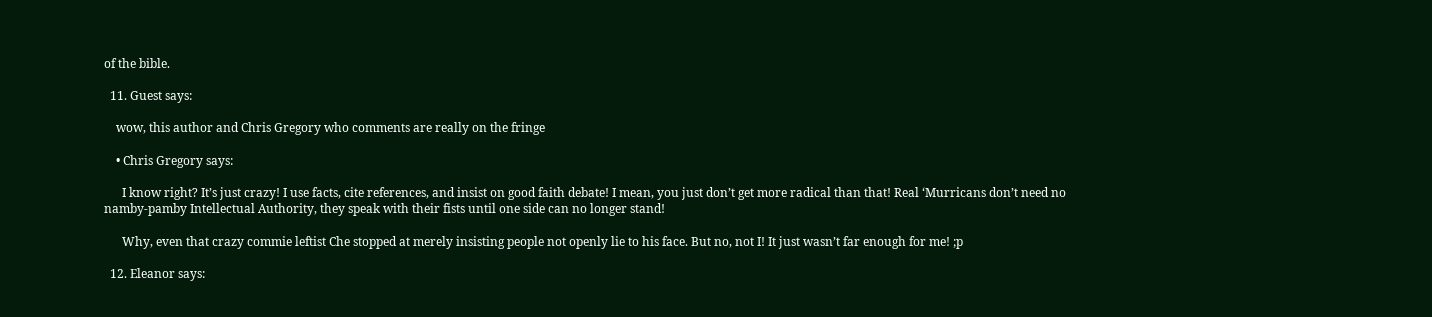of the bible.

  11. Guest says:

    wow, this author and Chris Gregory who comments are really on the fringe

    • Chris Gregory says:

      I know right? It’s just crazy! I use facts, cite references, and insist on good faith debate! I mean, you just don’t get more radical than that! Real ‘Murricans don’t need no namby-pamby Intellectual Authority, they speak with their fists until one side can no longer stand!

      Why, even that crazy commie leftist Che stopped at merely insisting people not openly lie to his face. But no, not I! It just wasn’t far enough for me! ;p

  12. Eleanor says: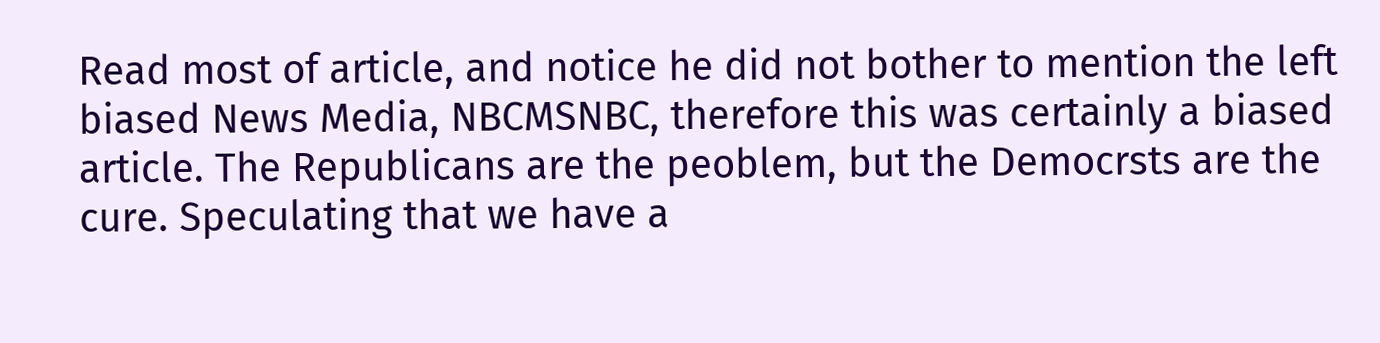Read most of article, and notice he did not bother to mention the left biased News Media, NBCMSNBC, therefore this was certainly a biased article. The Republicans are the peoblem, but the Democrsts are the cure. Speculating that we have a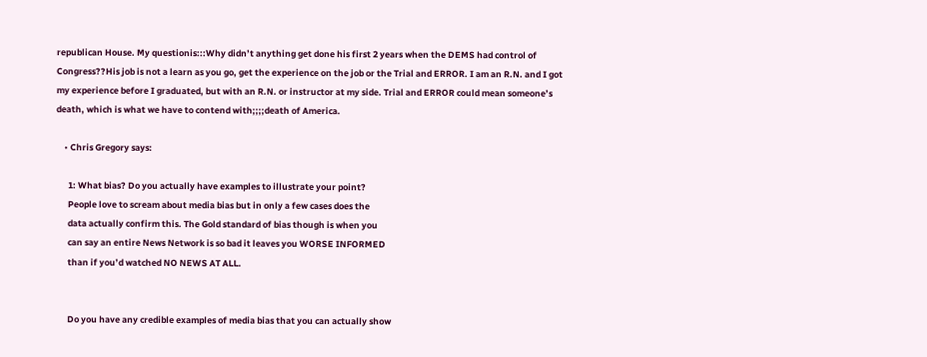republican House. My questionis:::Why didn’t anything get done his first 2 years when the DEMS had control of Congress??His job is not a learn as you go, get the experience on the job or the Trial and ERROR. I am an R.N. and I got my experience before I graduated, but with an R.N. or instructor at my side. Trial and ERROR could mean someone’s death, which is what we have to contend with;;;;death of America.

    • Chris Gregory says:

      1: What bias? Do you actually have examples to illustrate your point?
      People love to scream about media bias but in only a few cases does the
      data actually confirm this. The Gold standard of bias though is when you
      can say an entire News Network is so bad it leaves you WORSE INFORMED
      than if you’d watched NO NEWS AT ALL.


      Do you have any credible examples of media bias that you can actually show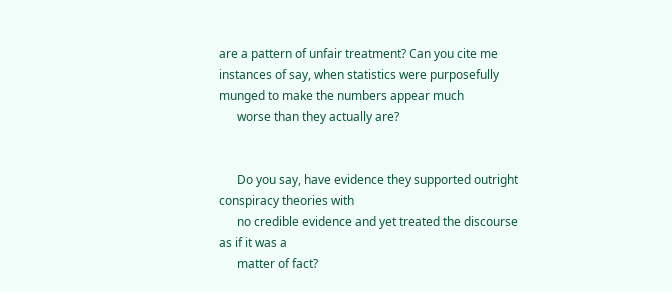are a pattern of unfair treatment? Can you cite me instances of say, when statistics were purposefully munged to make the numbers appear much
      worse than they actually are?


      Do you say, have evidence they supported outright conspiracy theories with
      no credible evidence and yet treated the discourse as if it was a
      matter of fact?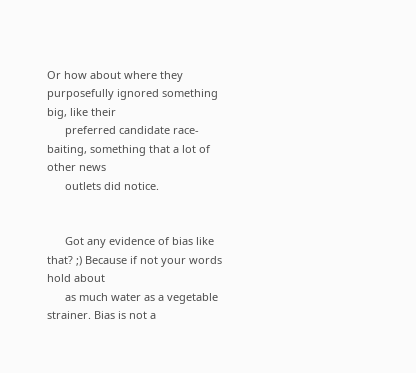Or how about where they purposefully ignored something big, like their
      preferred candidate race-baiting, something that a lot of other news
      outlets did notice.


      Got any evidence of bias like that? ;) Because if not your words hold about
      as much water as a vegetable strainer. Bias is not a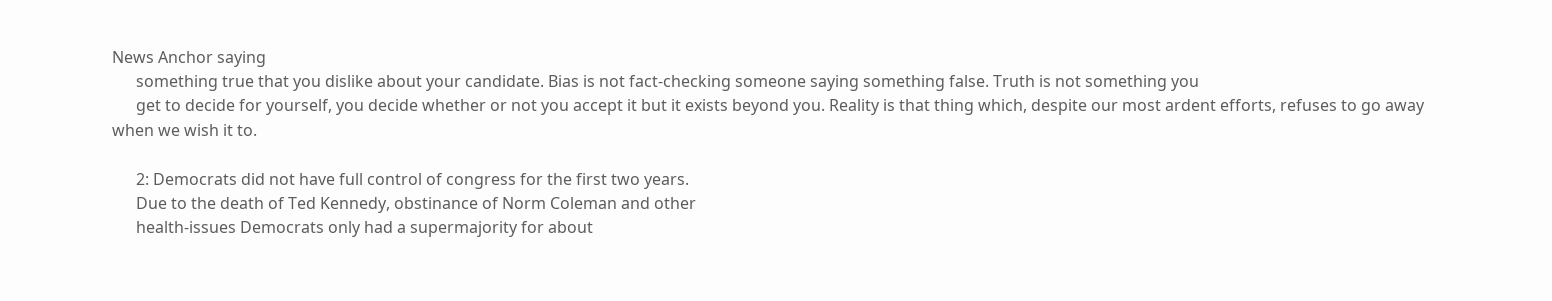News Anchor saying
      something true that you dislike about your candidate. Bias is not fact-checking someone saying something false. Truth is not something you
      get to decide for yourself, you decide whether or not you accept it but it exists beyond you. Reality is that thing which, despite our most ardent efforts, refuses to go away when we wish it to.

      2: Democrats did not have full control of congress for the first two years.
      Due to the death of Ted Kennedy, obstinance of Norm Coleman and other
      health-issues Democrats only had a supermajority for about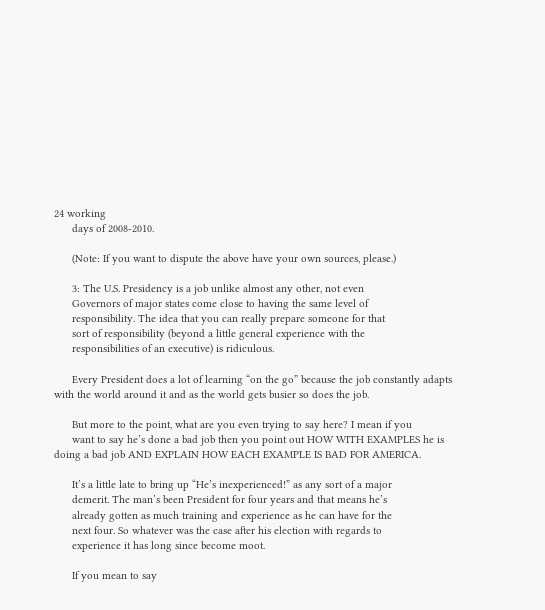24 working
      days of 2008-2010.

      (Note: If you want to dispute the above have your own sources, please.)

      3: The U.S. Presidency is a job unlike almost any other, not even
      Governors of major states come close to having the same level of
      responsibility. The idea that you can really prepare someone for that
      sort of responsibility (beyond a little general experience with the
      responsibilities of an executive) is ridiculous.

      Every President does a lot of learning “on the go” because the job constantly adapts with the world around it and as the world gets busier so does the job.

      But more to the point, what are you even trying to say here? I mean if you
      want to say he’s done a bad job then you point out HOW WITH EXAMPLES he is doing a bad job AND EXPLAIN HOW EACH EXAMPLE IS BAD FOR AMERICA.

      It’s a little late to bring up “He’s inexperienced!” as any sort of a major
      demerit. The man’s been President for four years and that means he’s
      already gotten as much training and experience as he can have for the
      next four. So whatever was the case after his election with regards to
      experience it has long since become moot.

      If you mean to say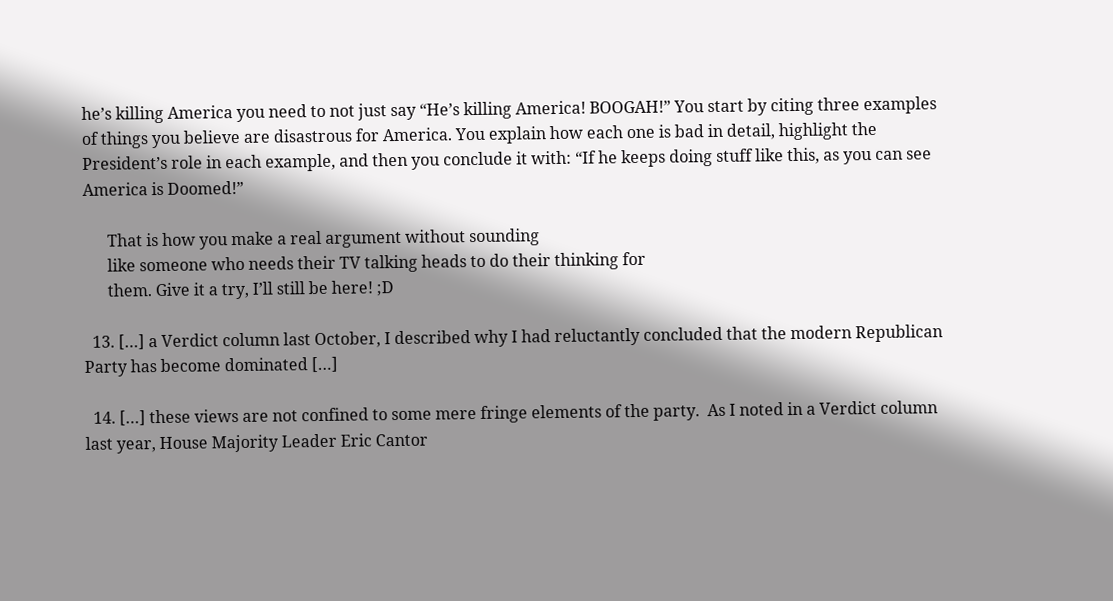he’s killing America you need to not just say “He’s killing America! BOOGAH!” You start by citing three examples of things you believe are disastrous for America. You explain how each one is bad in detail, highlight the President’s role in each example, and then you conclude it with: “If he keeps doing stuff like this, as you can see America is Doomed!”

      That is how you make a real argument without sounding
      like someone who needs their TV talking heads to do their thinking for
      them. Give it a try, I’ll still be here! ;D

  13. […] a Verdict column last October, I described why I had reluctantly concluded that the modern Republican Party has become dominated […]

  14. […] these views are not confined to some mere fringe elements of the party.  As I noted in a Verdict column last year, House Majority Leader Eric Cantor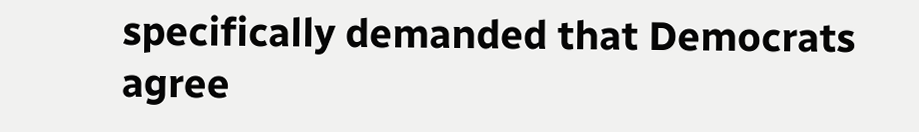specifically demanded that Democrats agree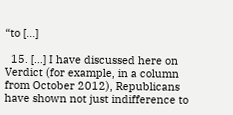“to […]

  15. […] I have discussed here on Verdict (for example, in a column from October 2012), Republicans have shown not just indifference to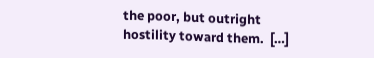the poor, but outright hostility toward them.  […]